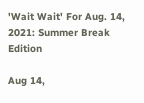'Wait Wait' For Aug. 14, 2021: Summer Break Edition

Aug 14,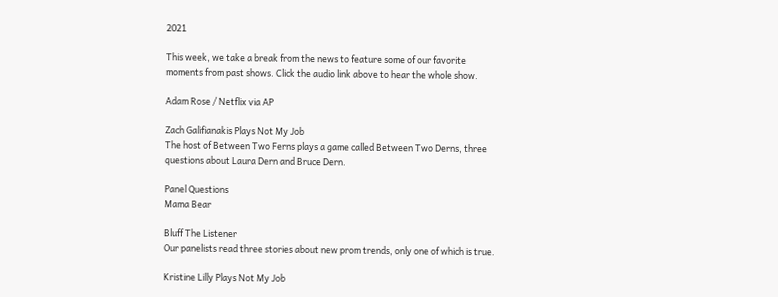2021

This week, we take a break from the news to feature some of our favorite moments from past shows. Click the audio link above to hear the whole show.

Adam Rose / Netflix via AP

Zach Galifianakis Plays Not My Job
The host of Between Two Ferns plays a game called Between Two Derns, three questions about Laura Dern and Bruce Dern.

Panel Questions
Mama Bear

Bluff The Listener
Our panelists read three stories about new prom trends, only one of which is true.

Kristine Lilly Plays Not My Job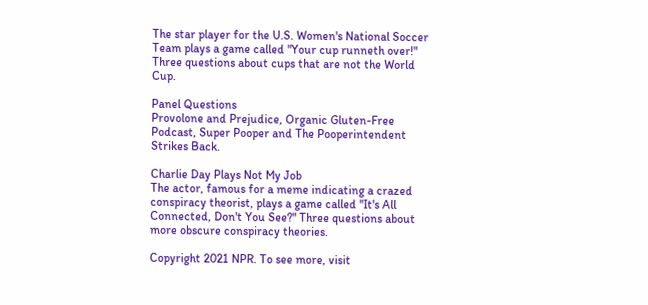The star player for the U.S. Women's National Soccer Team plays a game called "Your cup runneth over!" Three questions about cups that are not the World Cup.

Panel Questions
Provolone and Prejudice, Organic Gluten-Free Podcast, Super Pooper and The Pooperintendent Strikes Back.

Charlie Day Plays Not My Job
The actor, famous for a meme indicating a crazed conspiracy theorist, plays a game called "It's All Connected, Don't You See?" Three questions about more obscure conspiracy theories.

Copyright 2021 NPR. To see more, visit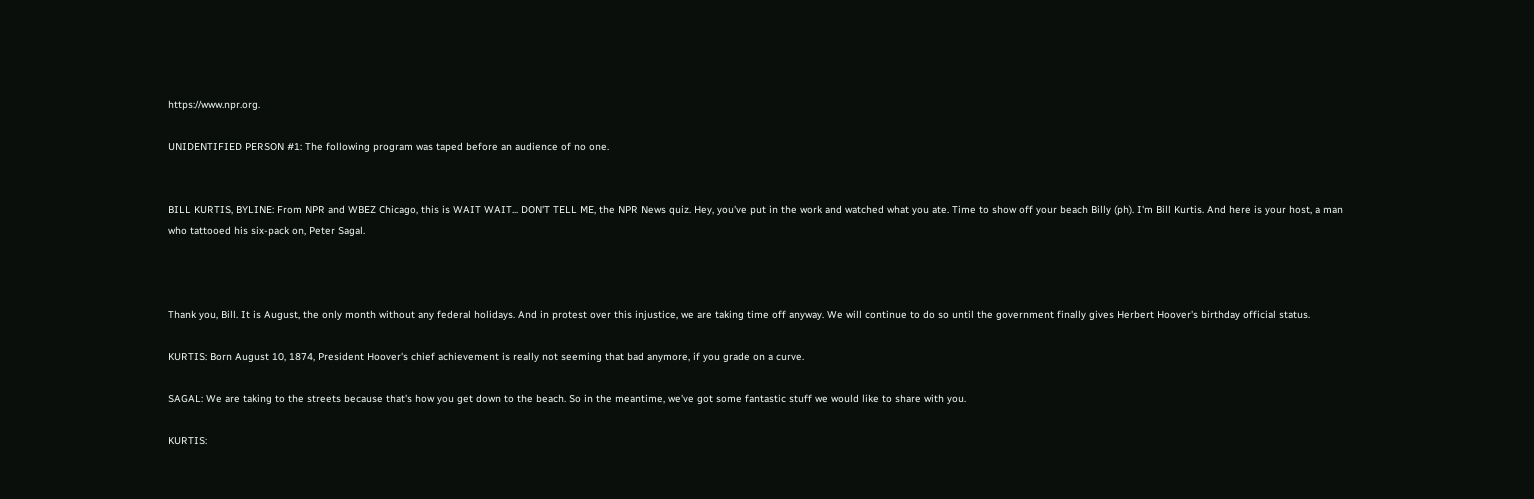https://www.npr.org.

UNIDENTIFIED PERSON #1: The following program was taped before an audience of no one.


BILL KURTIS, BYLINE: From NPR and WBEZ Chicago, this is WAIT WAIT... DON'T TELL ME, the NPR News quiz. Hey, you've put in the work and watched what you ate. Time to show off your beach Billy (ph). I'm Bill Kurtis. And here is your host, a man who tattooed his six-pack on, Peter Sagal.



Thank you, Bill. It is August, the only month without any federal holidays. And in protest over this injustice, we are taking time off anyway. We will continue to do so until the government finally gives Herbert Hoover's birthday official status.

KURTIS: Born August 10, 1874, President Hoover's chief achievement is really not seeming that bad anymore, if you grade on a curve.

SAGAL: We are taking to the streets because that's how you get down to the beach. So in the meantime, we've got some fantastic stuff we would like to share with you.

KURTIS: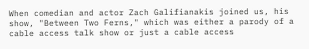When comedian and actor Zach Galifianakis joined us, his show, "Between Two Ferns," which was either a parody of a cable access talk show or just a cable access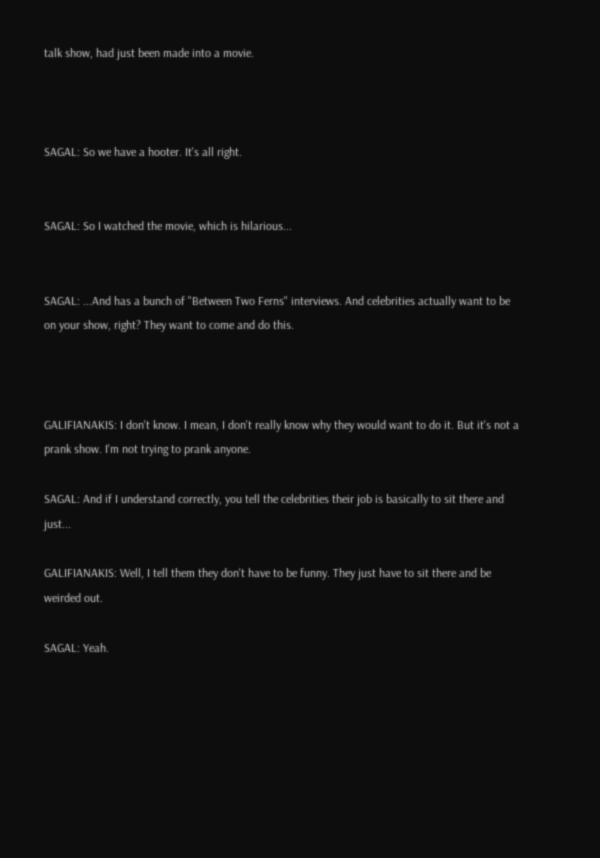talk show, had just been made into a movie.



SAGAL: So we have a hooter. It's all right.


SAGAL: So I watched the movie, which is hilarious...


SAGAL: ...And has a bunch of "Between Two Ferns" interviews. And celebrities actually want to be on your show, right? They want to come and do this.



GALIFIANAKIS: I don't know. I mean, I don't really know why they would want to do it. But it's not a prank show. I'm not trying to prank anyone.

SAGAL: And if I understand correctly, you tell the celebrities their job is basically to sit there and just...

GALIFIANAKIS: Well, I tell them they don't have to be funny. They just have to sit there and be weirded out.

SAGAL: Yeah.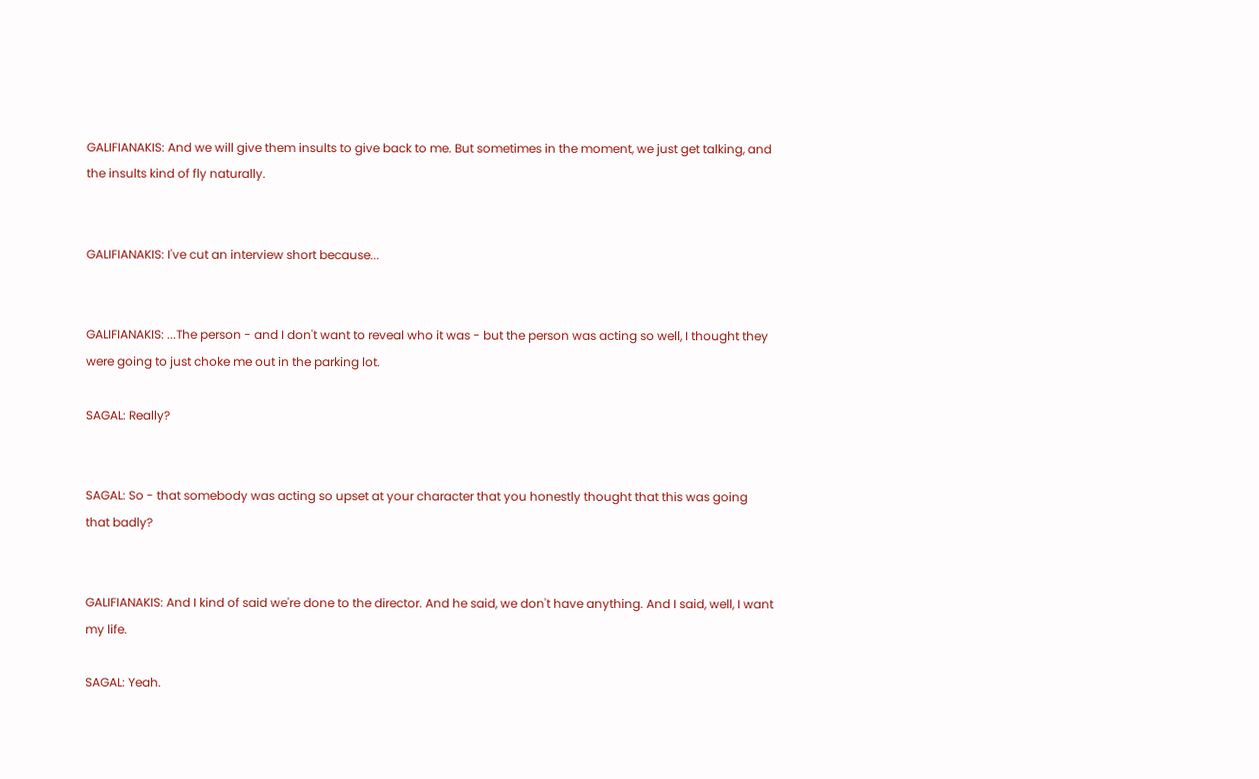GALIFIANAKIS: And we will give them insults to give back to me. But sometimes in the moment, we just get talking, and the insults kind of fly naturally.


GALIFIANAKIS: I've cut an interview short because...


GALIFIANAKIS: ...The person - and I don't want to reveal who it was - but the person was acting so well, I thought they were going to just choke me out in the parking lot.

SAGAL: Really?


SAGAL: So - that somebody was acting so upset at your character that you honestly thought that this was going that badly?


GALIFIANAKIS: And I kind of said we're done to the director. And he said, we don't have anything. And I said, well, I want my life.

SAGAL: Yeah.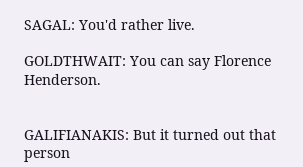SAGAL: You'd rather live.

GOLDTHWAIT: You can say Florence Henderson.


GALIFIANAKIS: But it turned out that person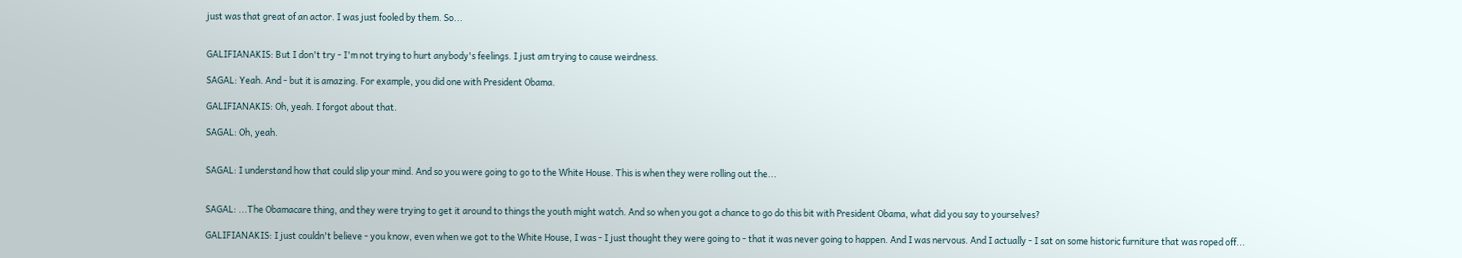just was that great of an actor. I was just fooled by them. So...


GALIFIANAKIS: But I don't try - I'm not trying to hurt anybody's feelings. I just am trying to cause weirdness.

SAGAL: Yeah. And - but it is amazing. For example, you did one with President Obama.

GALIFIANAKIS: Oh, yeah. I forgot about that.

SAGAL: Oh, yeah.


SAGAL: I understand how that could slip your mind. And so you were going to go to the White House. This is when they were rolling out the...


SAGAL: ...The Obamacare thing, and they were trying to get it around to things the youth might watch. And so when you got a chance to go do this bit with President Obama, what did you say to yourselves?

GALIFIANAKIS: I just couldn't believe - you know, even when we got to the White House, I was - I just thought they were going to - that it was never going to happen. And I was nervous. And I actually - I sat on some historic furniture that was roped off...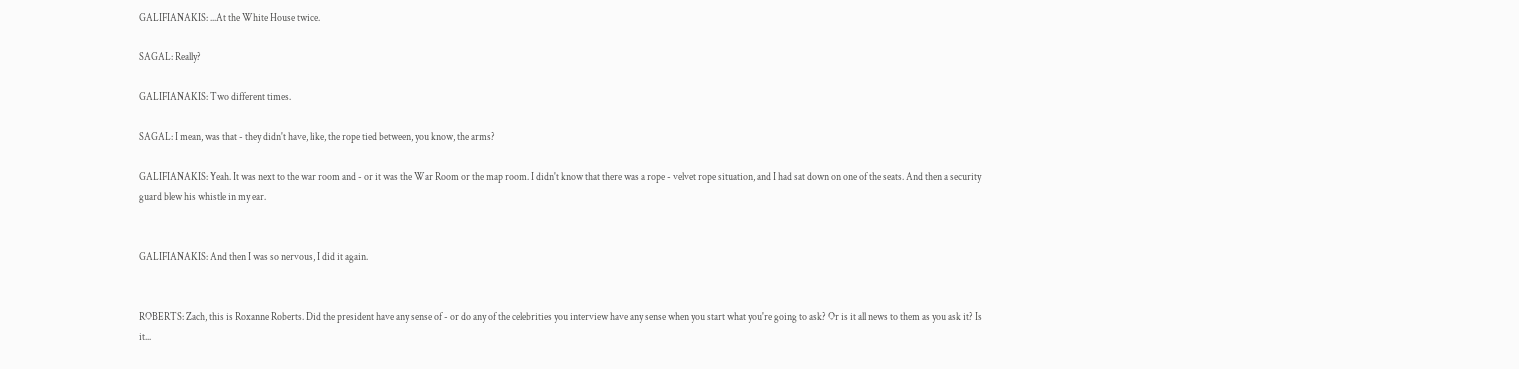GALIFIANAKIS: ...At the White House twice.

SAGAL: Really?

GALIFIANAKIS: Two different times.

SAGAL: I mean, was that - they didn't have, like, the rope tied between, you know, the arms?

GALIFIANAKIS: Yeah. It was next to the war room and - or it was the War Room or the map room. I didn't know that there was a rope - velvet rope situation, and I had sat down on one of the seats. And then a security guard blew his whistle in my ear.


GALIFIANAKIS: And then I was so nervous, I did it again.


ROBERTS: Zach, this is Roxanne Roberts. Did the president have any sense of - or do any of the celebrities you interview have any sense when you start what you're going to ask? Or is it all news to them as you ask it? Is it...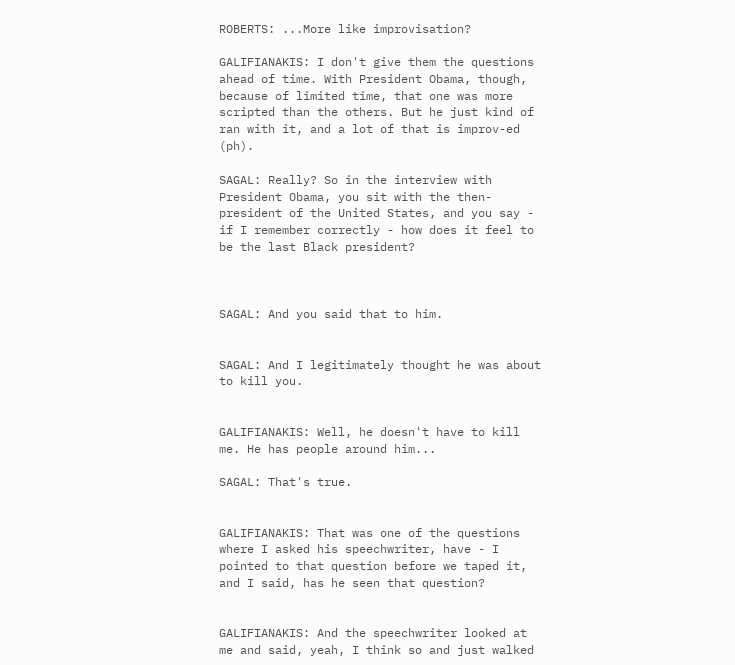ROBERTS: ...More like improvisation?

GALIFIANAKIS: I don't give them the questions ahead of time. With President Obama, though, because of limited time, that one was more scripted than the others. But he just kind of ran with it, and a lot of that is improv-ed (ph).

SAGAL: Really? So in the interview with President Obama, you sit with the then-president of the United States, and you say - if I remember correctly - how does it feel to be the last Black president?



SAGAL: And you said that to him.


SAGAL: And I legitimately thought he was about to kill you.


GALIFIANAKIS: Well, he doesn't have to kill me. He has people around him...

SAGAL: That's true.


GALIFIANAKIS: That was one of the questions where I asked his speechwriter, have - I pointed to that question before we taped it, and I said, has he seen that question?


GALIFIANAKIS: And the speechwriter looked at me and said, yeah, I think so and just walked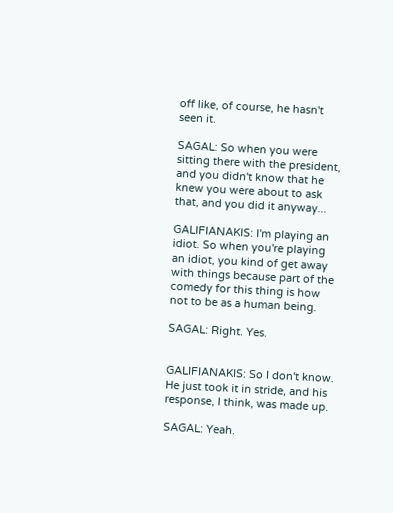off like, of course, he hasn't seen it.

SAGAL: So when you were sitting there with the president, and you didn't know that he knew you were about to ask that, and you did it anyway...

GALIFIANAKIS: I'm playing an idiot. So when you're playing an idiot, you kind of get away with things because part of the comedy for this thing is how not to be as a human being.

SAGAL: Right. Yes.


GALIFIANAKIS: So I don't know. He just took it in stride, and his response, I think, was made up.

SAGAL: Yeah.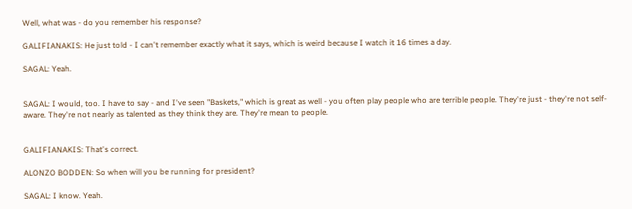Well, what was - do you remember his response?

GALIFIANAKIS: He just told - I can't remember exactly what it says, which is weird because I watch it 16 times a day.

SAGAL: Yeah.


SAGAL: I would, too. I have to say - and I've seen "Baskets," which is great as well - you often play people who are terrible people. They're just - they're not self-aware. They're not nearly as talented as they think they are. They're mean to people.


GALIFIANAKIS: That's correct.

ALONZO BODDEN: So when will you be running for president?

SAGAL: I know. Yeah.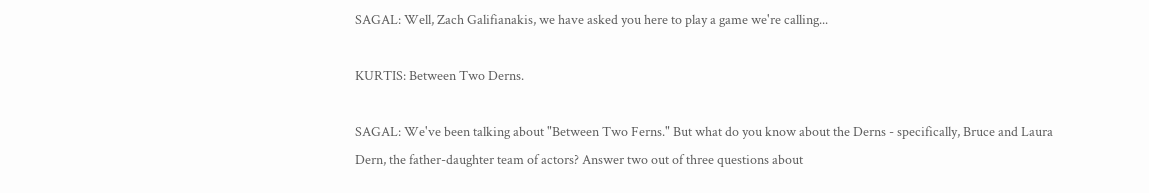SAGAL: Well, Zach Galifianakis, we have asked you here to play a game we're calling...

KURTIS: Between Two Derns.

SAGAL: We've been talking about "Between Two Ferns." But what do you know about the Derns - specifically, Bruce and Laura Dern, the father-daughter team of actors? Answer two out of three questions about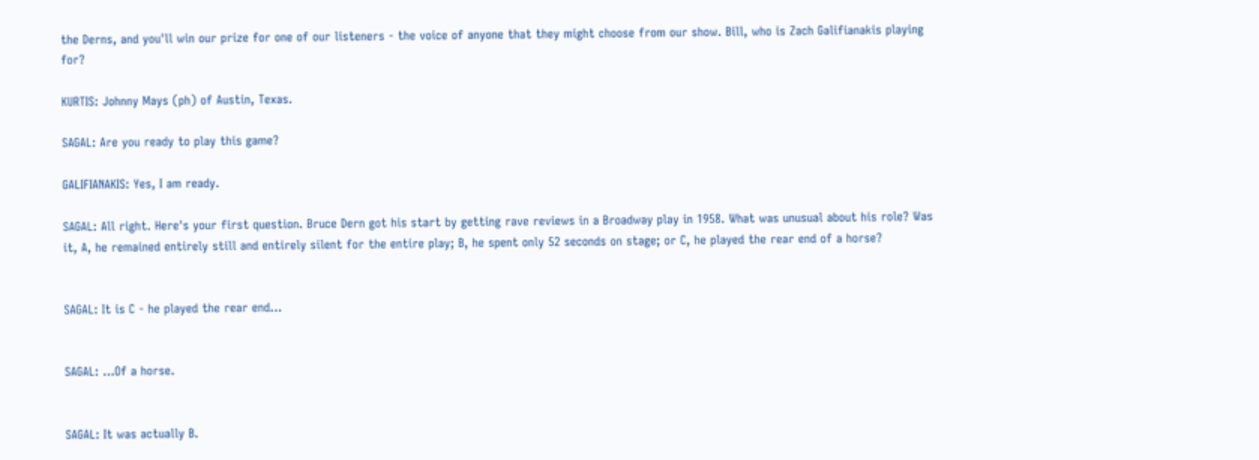the Derns, and you'll win our prize for one of our listeners - the voice of anyone that they might choose from our show. Bill, who is Zach Galifianakis playing for?

KURTIS: Johnny Mays (ph) of Austin, Texas.

SAGAL: Are you ready to play this game?

GALIFIANAKIS: Yes, I am ready.

SAGAL: All right. Here's your first question. Bruce Dern got his start by getting rave reviews in a Broadway play in 1958. What was unusual about his role? Was it, A, he remained entirely still and entirely silent for the entire play; B, he spent only 52 seconds on stage; or C, he played the rear end of a horse?


SAGAL: It is C - he played the rear end...


SAGAL: ...Of a horse.


SAGAL: It was actually B.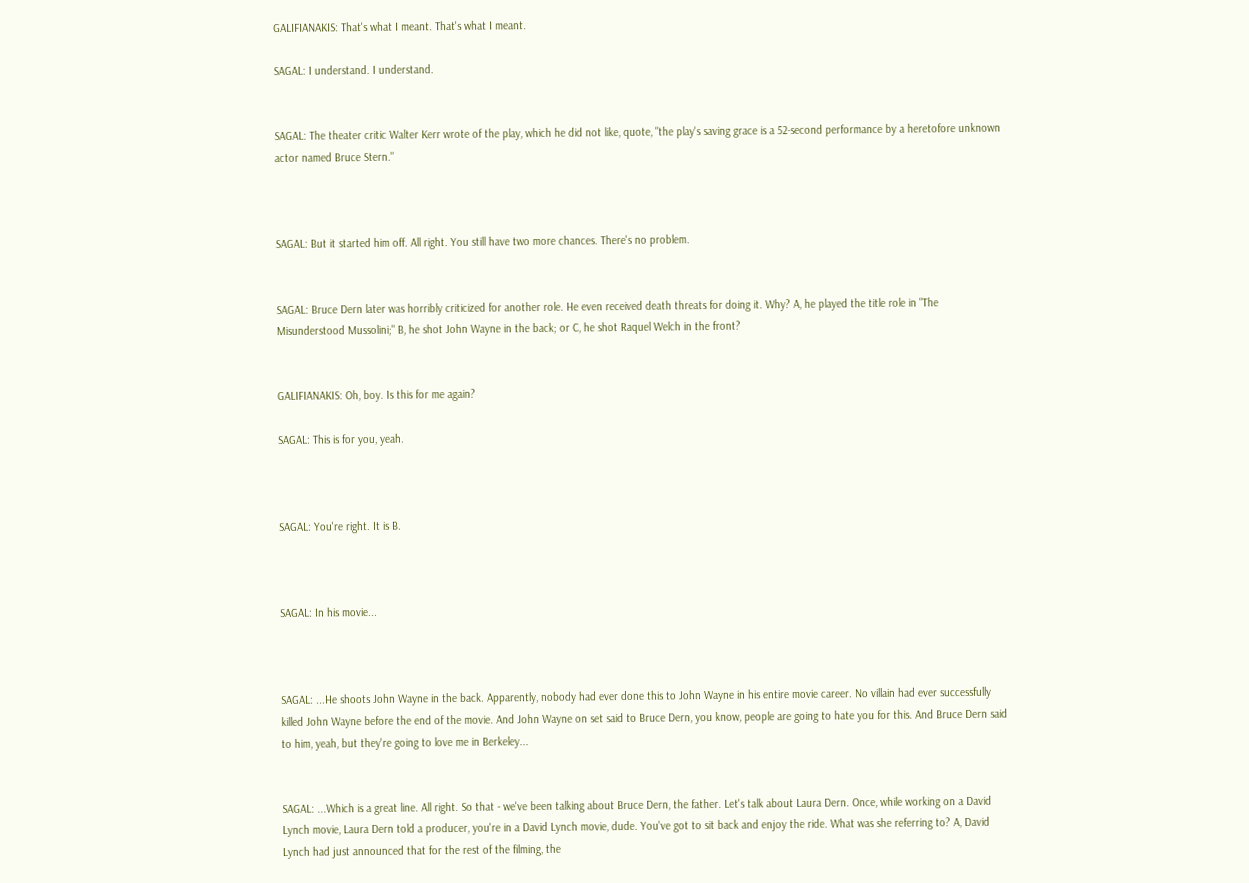GALIFIANAKIS: That's what I meant. That's what I meant.

SAGAL: I understand. I understand.


SAGAL: The theater critic Walter Kerr wrote of the play, which he did not like, quote, "the play's saving grace is a 52-second performance by a heretofore unknown actor named Bruce Stern."



SAGAL: But it started him off. All right. You still have two more chances. There's no problem.


SAGAL: Bruce Dern later was horribly criticized for another role. He even received death threats for doing it. Why? A, he played the title role in "The Misunderstood Mussolini;" B, he shot John Wayne in the back; or C, he shot Raquel Welch in the front?


GALIFIANAKIS: Oh, boy. Is this for me again?

SAGAL: This is for you, yeah.



SAGAL: You're right. It is B.



SAGAL: In his movie...



SAGAL: ...He shoots John Wayne in the back. Apparently, nobody had ever done this to John Wayne in his entire movie career. No villain had ever successfully killed John Wayne before the end of the movie. And John Wayne on set said to Bruce Dern, you know, people are going to hate you for this. And Bruce Dern said to him, yeah, but they're going to love me in Berkeley...


SAGAL: ...Which is a great line. All right. So that - we've been talking about Bruce Dern, the father. Let's talk about Laura Dern. Once, while working on a David Lynch movie, Laura Dern told a producer, you're in a David Lynch movie, dude. You've got to sit back and enjoy the ride. What was she referring to? A, David Lynch had just announced that for the rest of the filming, the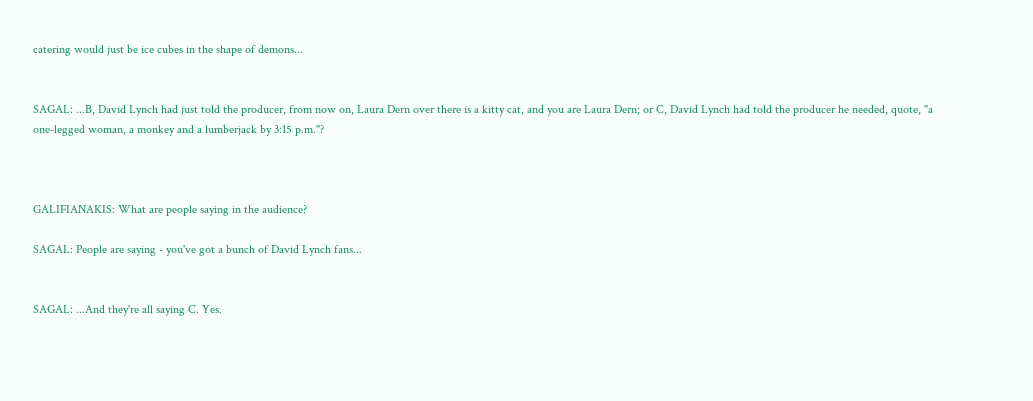catering would just be ice cubes in the shape of demons...


SAGAL: ...B, David Lynch had just told the producer, from now on, Laura Dern over there is a kitty cat, and you are Laura Dern; or C, David Lynch had told the producer he needed, quote, "a one-legged woman, a monkey and a lumberjack by 3:15 p.m."?



GALIFIANAKIS: What are people saying in the audience?

SAGAL: People are saying - you've got a bunch of David Lynch fans...


SAGAL: ...And they're all saying C. Yes.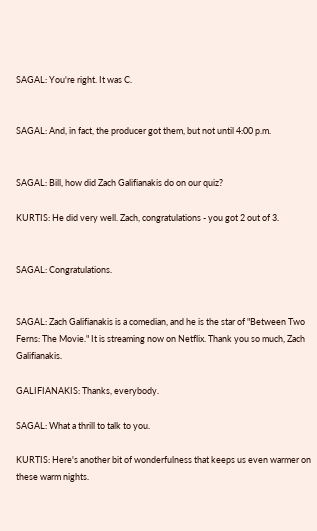SAGAL: You're right. It was C.


SAGAL: And, in fact, the producer got them, but not until 4:00 p.m.


SAGAL: Bill, how did Zach Galifianakis do on our quiz?

KURTIS: He did very well. Zach, congratulations - you got 2 out of 3.


SAGAL: Congratulations.


SAGAL: Zach Galifianakis is a comedian, and he is the star of "Between Two Ferns: The Movie." It is streaming now on Netflix. Thank you so much, Zach Galifianakis.

GALIFIANAKIS: Thanks, everybody.

SAGAL: What a thrill to talk to you.

KURTIS: Here's another bit of wonderfulness that keeps us even warmer on these warm nights.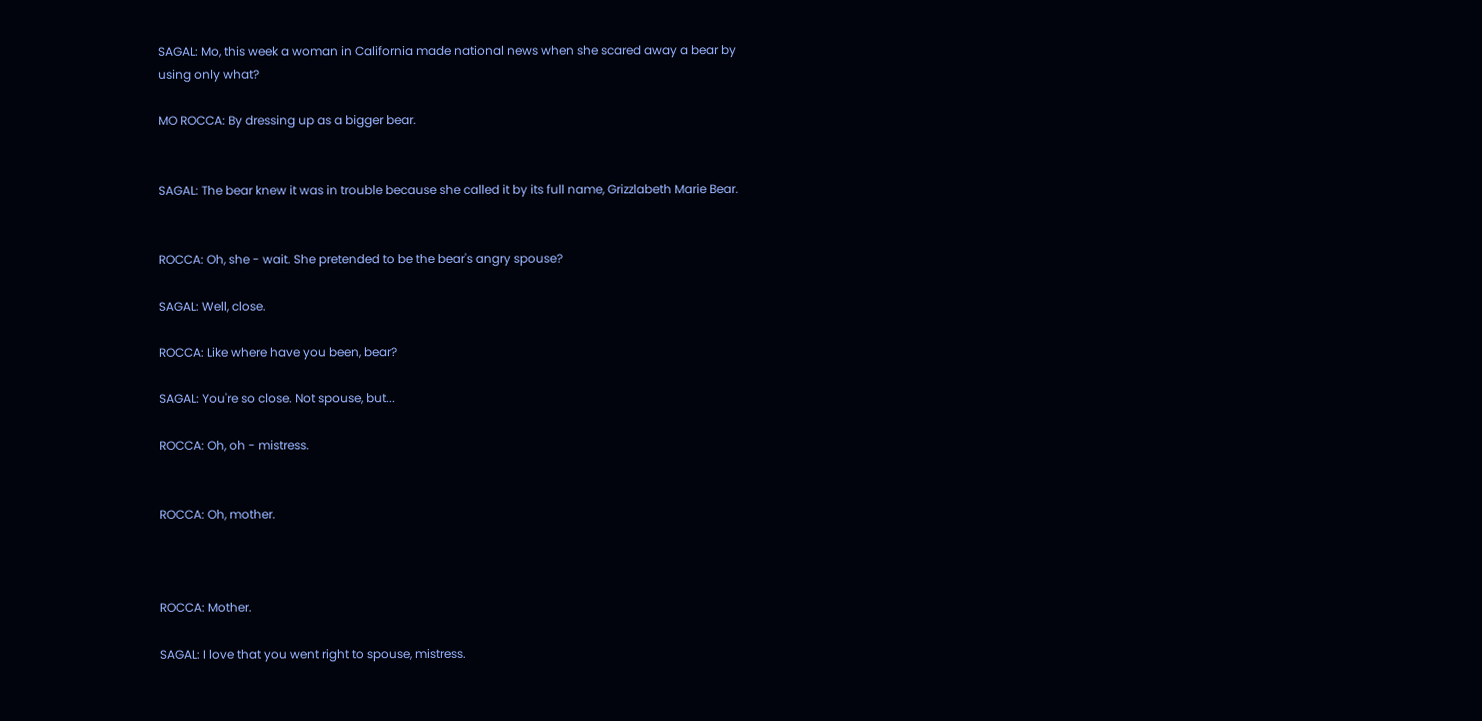SAGAL: Mo, this week a woman in California made national news when she scared away a bear by using only what?

MO ROCCA: By dressing up as a bigger bear.


SAGAL: The bear knew it was in trouble because she called it by its full name, Grizzlabeth Marie Bear.


ROCCA: Oh, she - wait. She pretended to be the bear's angry spouse?

SAGAL: Well, close.

ROCCA: Like where have you been, bear?

SAGAL: You're so close. Not spouse, but...

ROCCA: Oh, oh - mistress.


ROCCA: Oh, mother.



ROCCA: Mother.

SAGAL: I love that you went right to spouse, mistress.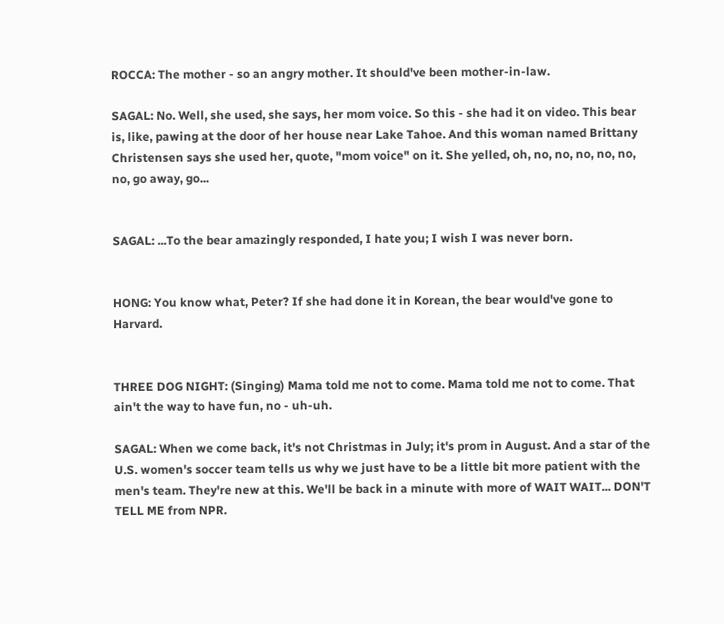ROCCA: The mother - so an angry mother. It should've been mother-in-law.

SAGAL: No. Well, she used, she says, her mom voice. So this - she had it on video. This bear is, like, pawing at the door of her house near Lake Tahoe. And this woman named Brittany Christensen says she used her, quote, "mom voice" on it. She yelled, oh, no, no, no, no, no, no, go away, go...


SAGAL: ...To the bear amazingly responded, I hate you; I wish I was never born.


HONG: You know what, Peter? If she had done it in Korean, the bear would've gone to Harvard.


THREE DOG NIGHT: (Singing) Mama told me not to come. Mama told me not to come. That ain't the way to have fun, no - uh-uh.

SAGAL: When we come back, it's not Christmas in July; it's prom in August. And a star of the U.S. women's soccer team tells us why we just have to be a little bit more patient with the men's team. They're new at this. We'll be back in a minute with more of WAIT WAIT... DON'T TELL ME from NPR.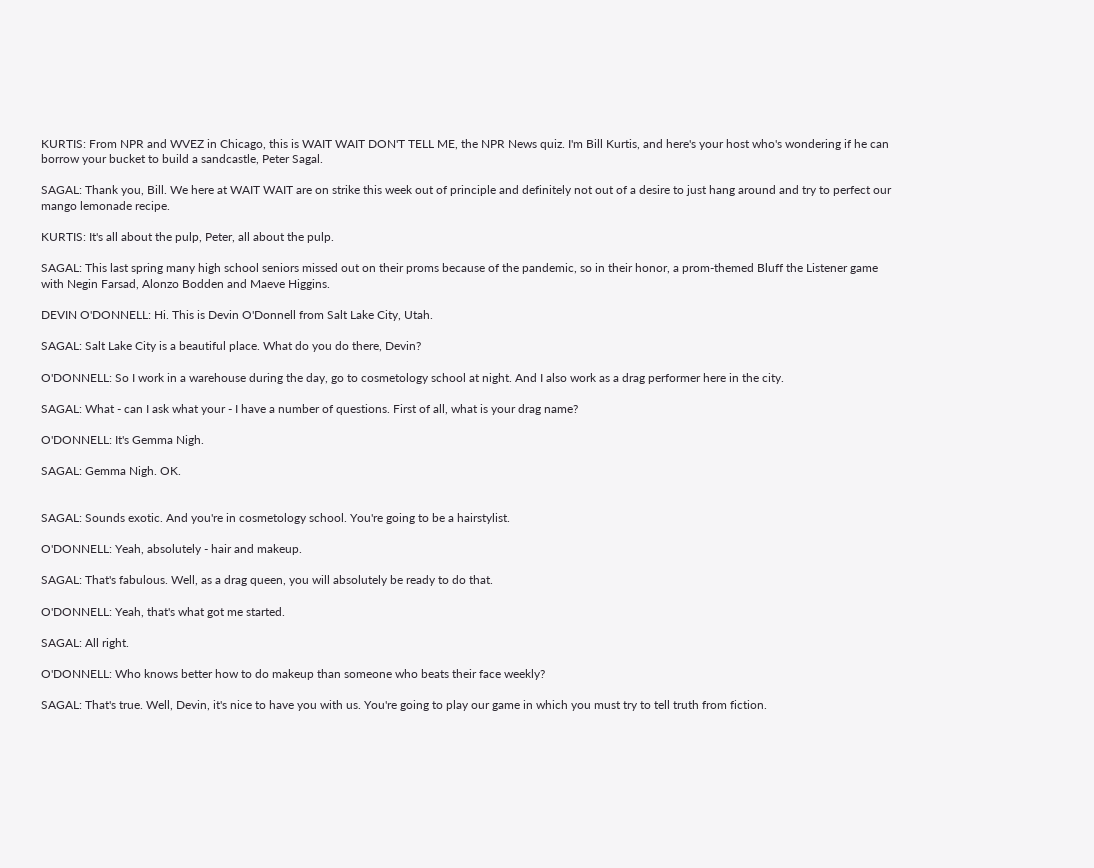KURTIS: From NPR and WVEZ in Chicago, this is WAIT WAIT DON'T TELL ME, the NPR News quiz. I'm Bill Kurtis, and here's your host who's wondering if he can borrow your bucket to build a sandcastle, Peter Sagal.

SAGAL: Thank you, Bill. We here at WAIT WAIT are on strike this week out of principle and definitely not out of a desire to just hang around and try to perfect our mango lemonade recipe.

KURTIS: It's all about the pulp, Peter, all about the pulp.

SAGAL: This last spring many high school seniors missed out on their proms because of the pandemic, so in their honor, a prom-themed Bluff the Listener game with Negin Farsad, Alonzo Bodden and Maeve Higgins.

DEVIN O'DONNELL: Hi. This is Devin O'Donnell from Salt Lake City, Utah.

SAGAL: Salt Lake City is a beautiful place. What do you do there, Devin?

O'DONNELL: So I work in a warehouse during the day, go to cosmetology school at night. And I also work as a drag performer here in the city.

SAGAL: What - can I ask what your - I have a number of questions. First of all, what is your drag name?

O'DONNELL: It's Gemma Nigh.

SAGAL: Gemma Nigh. OK.


SAGAL: Sounds exotic. And you're in cosmetology school. You're going to be a hairstylist.

O'DONNELL: Yeah, absolutely - hair and makeup.

SAGAL: That's fabulous. Well, as a drag queen, you will absolutely be ready to do that.

O'DONNELL: Yeah, that's what got me started.

SAGAL: All right.

O'DONNELL: Who knows better how to do makeup than someone who beats their face weekly?

SAGAL: That's true. Well, Devin, it's nice to have you with us. You're going to play our game in which you must try to tell truth from fiction.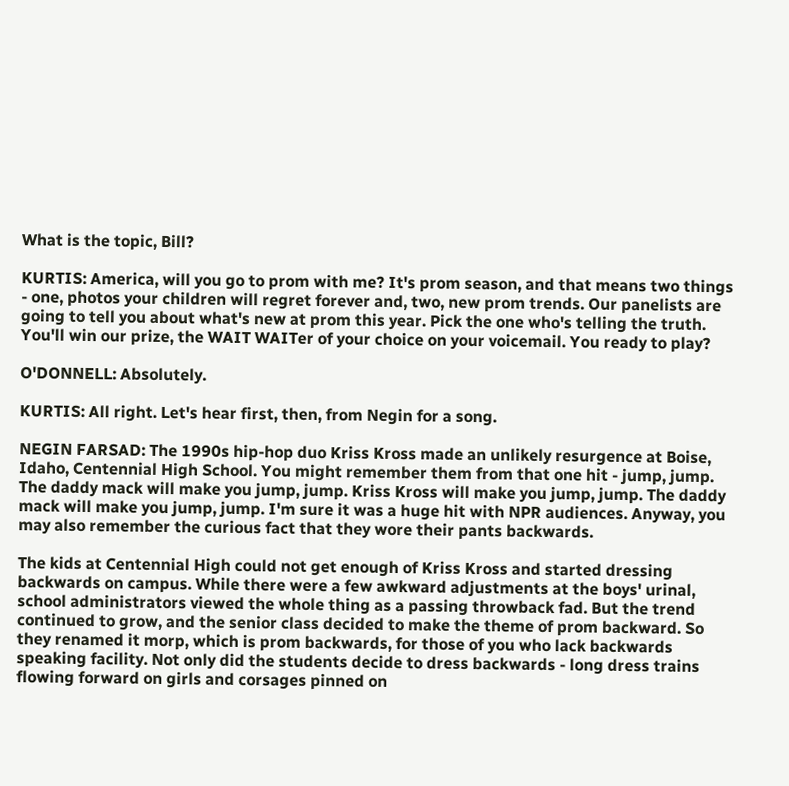What is the topic, Bill?

KURTIS: America, will you go to prom with me? It's prom season, and that means two things - one, photos your children will regret forever and, two, new prom trends. Our panelists are going to tell you about what's new at prom this year. Pick the one who's telling the truth. You'll win our prize, the WAIT WAITer of your choice on your voicemail. You ready to play?

O'DONNELL: Absolutely.

KURTIS: All right. Let's hear first, then, from Negin for a song.

NEGIN FARSAD: The 1990s hip-hop duo Kriss Kross made an unlikely resurgence at Boise, Idaho, Centennial High School. You might remember them from that one hit - jump, jump. The daddy mack will make you jump, jump. Kriss Kross will make you jump, jump. The daddy mack will make you jump, jump. I'm sure it was a huge hit with NPR audiences. Anyway, you may also remember the curious fact that they wore their pants backwards.

The kids at Centennial High could not get enough of Kriss Kross and started dressing backwards on campus. While there were a few awkward adjustments at the boys' urinal, school administrators viewed the whole thing as a passing throwback fad. But the trend continued to grow, and the senior class decided to make the theme of prom backward. So they renamed it morp, which is prom backwards, for those of you who lack backwards speaking facility. Not only did the students decide to dress backwards - long dress trains flowing forward on girls and corsages pinned on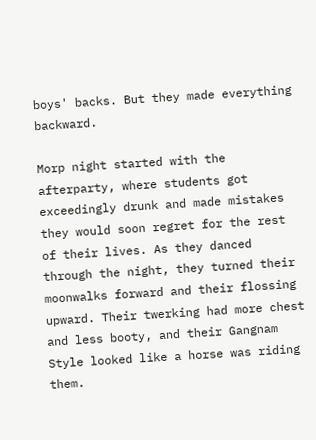boys' backs. But they made everything backward.

Morp night started with the afterparty, where students got exceedingly drunk and made mistakes they would soon regret for the rest of their lives. As they danced through the night, they turned their moonwalks forward and their flossing upward. Their twerking had more chest and less booty, and their Gangnam Style looked like a horse was riding them.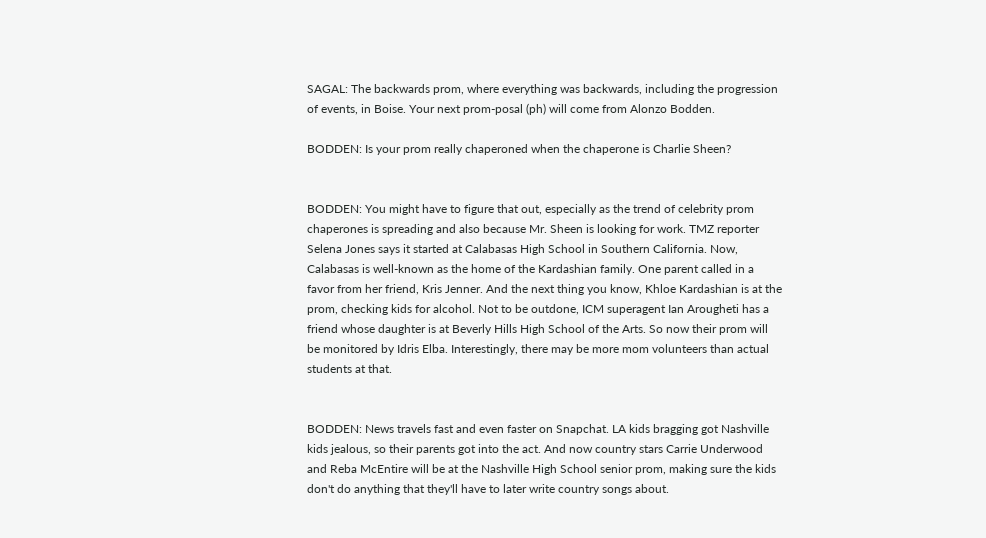SAGAL: The backwards prom, where everything was backwards, including the progression of events, in Boise. Your next prom-posal (ph) will come from Alonzo Bodden.

BODDEN: Is your prom really chaperoned when the chaperone is Charlie Sheen?


BODDEN: You might have to figure that out, especially as the trend of celebrity prom chaperones is spreading and also because Mr. Sheen is looking for work. TMZ reporter Selena Jones says it started at Calabasas High School in Southern California. Now, Calabasas is well-known as the home of the Kardashian family. One parent called in a favor from her friend, Kris Jenner. And the next thing you know, Khloe Kardashian is at the prom, checking kids for alcohol. Not to be outdone, ICM superagent Ian Arougheti has a friend whose daughter is at Beverly Hills High School of the Arts. So now their prom will be monitored by Idris Elba. Interestingly, there may be more mom volunteers than actual students at that.


BODDEN: News travels fast and even faster on Snapchat. LA kids bragging got Nashville kids jealous, so their parents got into the act. And now country stars Carrie Underwood and Reba McEntire will be at the Nashville High School senior prom, making sure the kids don't do anything that they'll have to later write country songs about.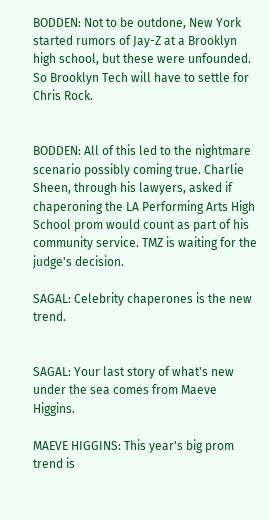BODDEN: Not to be outdone, New York started rumors of Jay-Z at a Brooklyn high school, but these were unfounded. So Brooklyn Tech will have to settle for Chris Rock.


BODDEN: All of this led to the nightmare scenario possibly coming true. Charlie Sheen, through his lawyers, asked if chaperoning the LA Performing Arts High School prom would count as part of his community service. TMZ is waiting for the judge's decision.

SAGAL: Celebrity chaperones is the new trend.


SAGAL: Your last story of what's new under the sea comes from Maeve Higgins.

MAEVE HIGGINS: This year's big prom trend is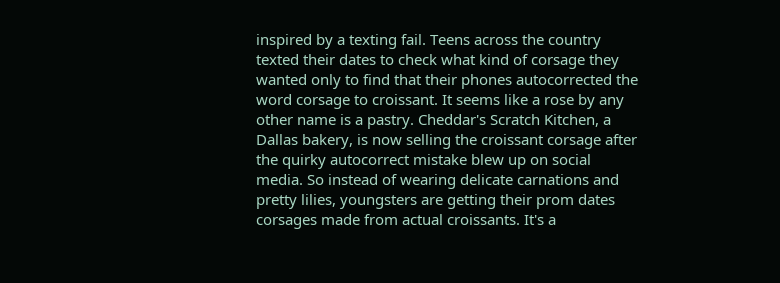inspired by a texting fail. Teens across the country texted their dates to check what kind of corsage they wanted only to find that their phones autocorrected the word corsage to croissant. It seems like a rose by any other name is a pastry. Cheddar's Scratch Kitchen, a Dallas bakery, is now selling the croissant corsage after the quirky autocorrect mistake blew up on social media. So instead of wearing delicate carnations and pretty lilies, youngsters are getting their prom dates corsages made from actual croissants. It's a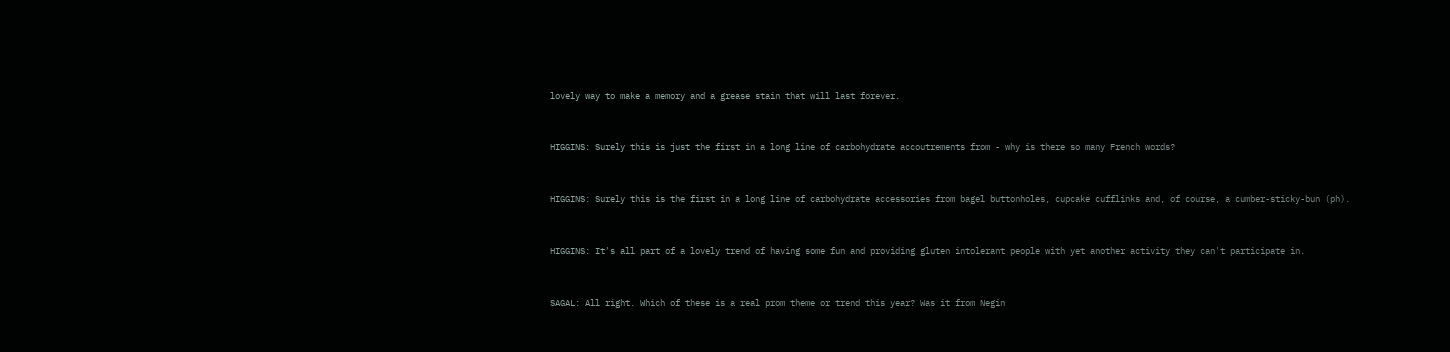lovely way to make a memory and a grease stain that will last forever.


HIGGINS: Surely this is just the first in a long line of carbohydrate accoutrements from - why is there so many French words?


HIGGINS: Surely this is the first in a long line of carbohydrate accessories from bagel buttonholes, cupcake cufflinks and, of course, a cumber-sticky-bun (ph).


HIGGINS: It's all part of a lovely trend of having some fun and providing gluten intolerant people with yet another activity they can't participate in.


SAGAL: All right. Which of these is a real prom theme or trend this year? Was it from Negin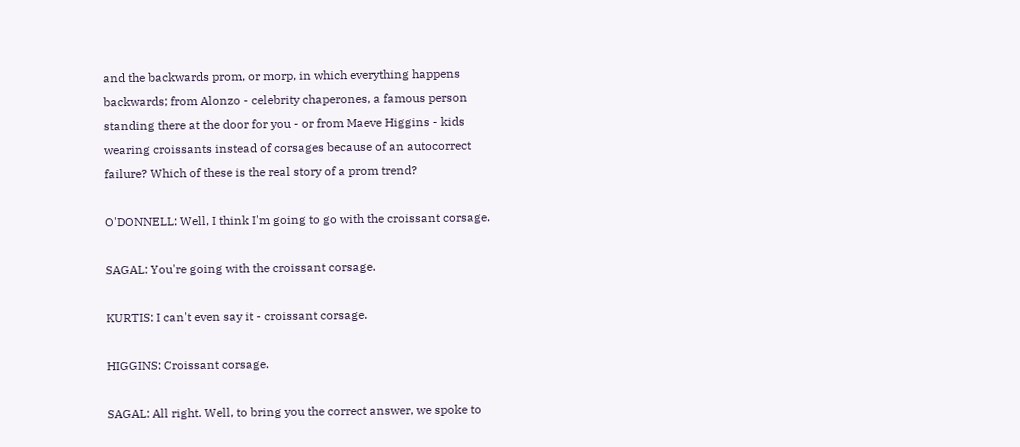and the backwards prom, or morp, in which everything happens backwards; from Alonzo - celebrity chaperones, a famous person standing there at the door for you - or from Maeve Higgins - kids wearing croissants instead of corsages because of an autocorrect failure? Which of these is the real story of a prom trend?

O'DONNELL: Well, I think I'm going to go with the croissant corsage.

SAGAL: You're going with the croissant corsage.

KURTIS: I can't even say it - croissant corsage.

HIGGINS: Croissant corsage.

SAGAL: All right. Well, to bring you the correct answer, we spoke to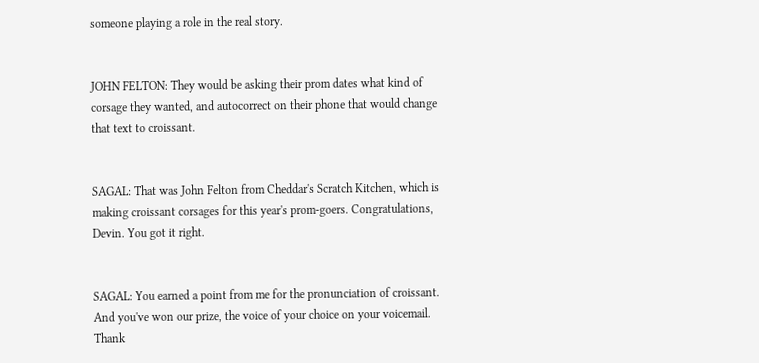someone playing a role in the real story.


JOHN FELTON: They would be asking their prom dates what kind of corsage they wanted, and autocorrect on their phone that would change that text to croissant.


SAGAL: That was John Felton from Cheddar's Scratch Kitchen, which is making croissant corsages for this year's prom-goers. Congratulations, Devin. You got it right.


SAGAL: You earned a point from me for the pronunciation of croissant. And you've won our prize, the voice of your choice on your voicemail. Thank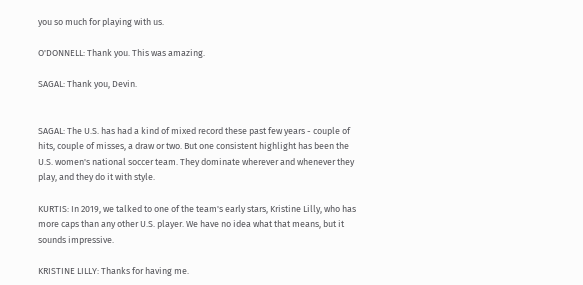you so much for playing with us.

O'DONNELL: Thank you. This was amazing.

SAGAL: Thank you, Devin.


SAGAL: The U.S. has had a kind of mixed record these past few years - couple of hits, couple of misses, a draw or two. But one consistent highlight has been the U.S. women's national soccer team. They dominate wherever and whenever they play, and they do it with style.

KURTIS: In 2019, we talked to one of the team's early stars, Kristine Lilly, who has more caps than any other U.S. player. We have no idea what that means, but it sounds impressive.

KRISTINE LILLY: Thanks for having me.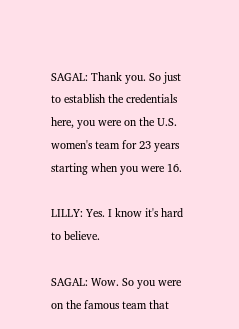SAGAL: Thank you. So just to establish the credentials here, you were on the U.S. women's team for 23 years starting when you were 16.

LILLY: Yes. I know it's hard to believe.

SAGAL: Wow. So you were on the famous team that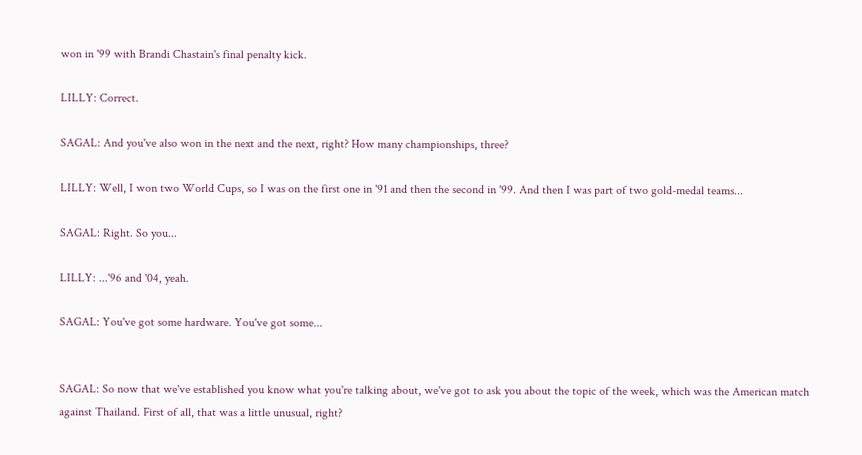won in '99 with Brandi Chastain's final penalty kick.

LILLY: Correct.

SAGAL: And you've also won in the next and the next, right? How many championships, three?

LILLY: Well, I won two World Cups, so I was on the first one in '91 and then the second in '99. And then I was part of two gold-medal teams...

SAGAL: Right. So you...

LILLY: ...'96 and '04, yeah.

SAGAL: You've got some hardware. You've got some...


SAGAL: So now that we've established you know what you're talking about, we've got to ask you about the topic of the week, which was the American match against Thailand. First of all, that was a little unusual, right?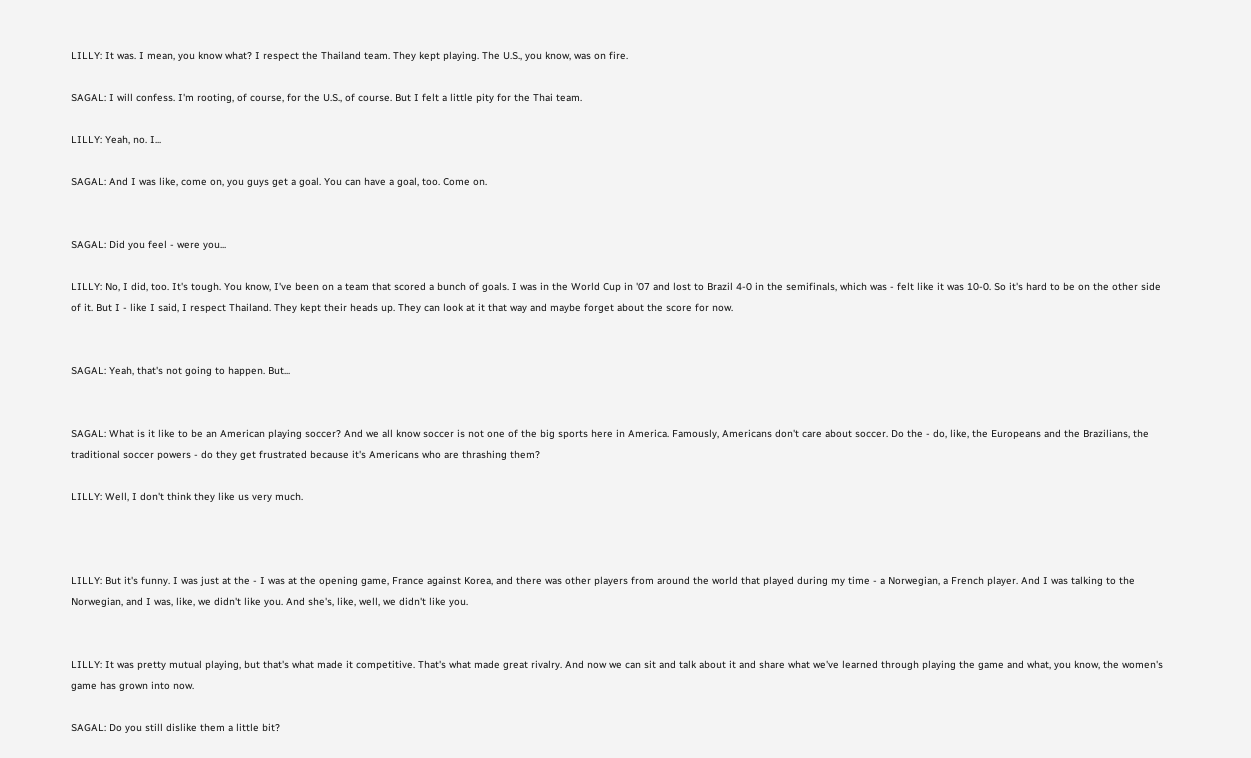LILLY: It was. I mean, you know what? I respect the Thailand team. They kept playing. The U.S., you know, was on fire.

SAGAL: I will confess. I'm rooting, of course, for the U.S., of course. But I felt a little pity for the Thai team.

LILLY: Yeah, no. I...

SAGAL: And I was like, come on, you guys get a goal. You can have a goal, too. Come on.


SAGAL: Did you feel - were you...

LILLY: No, I did, too. It's tough. You know, I've been on a team that scored a bunch of goals. I was in the World Cup in '07 and lost to Brazil 4-0 in the semifinals, which was - felt like it was 10-0. So it's hard to be on the other side of it. But I - like I said, I respect Thailand. They kept their heads up. They can look at it that way and maybe forget about the score for now.


SAGAL: Yeah, that's not going to happen. But...


SAGAL: What is it like to be an American playing soccer? And we all know soccer is not one of the big sports here in America. Famously, Americans don't care about soccer. Do the - do, like, the Europeans and the Brazilians, the traditional soccer powers - do they get frustrated because it's Americans who are thrashing them?

LILLY: Well, I don't think they like us very much.



LILLY: But it's funny. I was just at the - I was at the opening game, France against Korea, and there was other players from around the world that played during my time - a Norwegian, a French player. And I was talking to the Norwegian, and I was, like, we didn't like you. And she's, like, well, we didn't like you.


LILLY: It was pretty mutual playing, but that's what made it competitive. That's what made great rivalry. And now we can sit and talk about it and share what we've learned through playing the game and what, you know, the women's game has grown into now.

SAGAL: Do you still dislike them a little bit?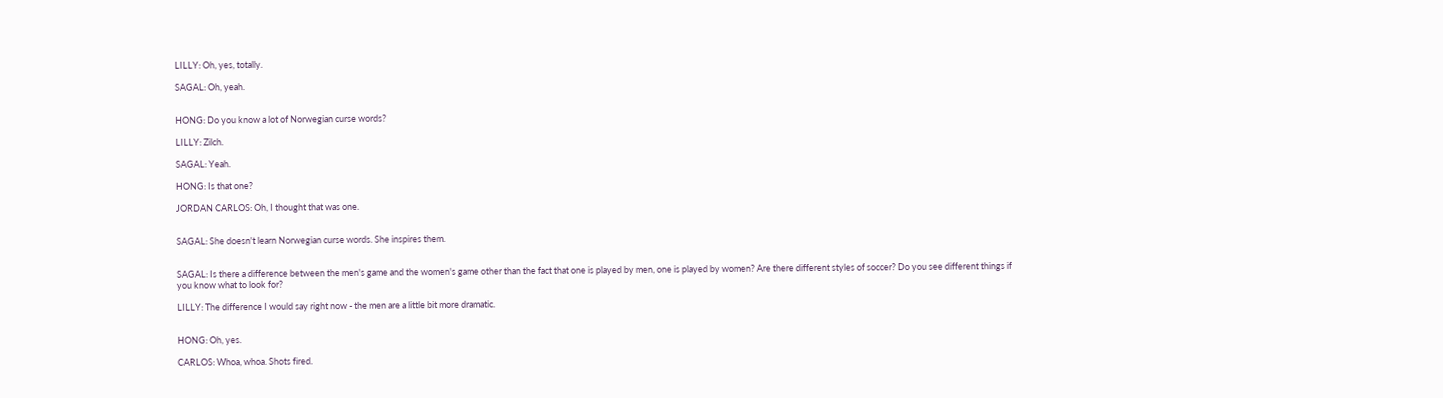LILLY: Oh, yes, totally.

SAGAL: Oh, yeah.


HONG: Do you know a lot of Norwegian curse words?

LILLY: Zilch.

SAGAL: Yeah.

HONG: Is that one?

JORDAN CARLOS: Oh, I thought that was one.


SAGAL: She doesn't learn Norwegian curse words. She inspires them.


SAGAL: Is there a difference between the men's game and the women's game other than the fact that one is played by men, one is played by women? Are there different styles of soccer? Do you see different things if you know what to look for?

LILLY: The difference I would say right now - the men are a little bit more dramatic.


HONG: Oh, yes.

CARLOS: Whoa, whoa. Shots fired.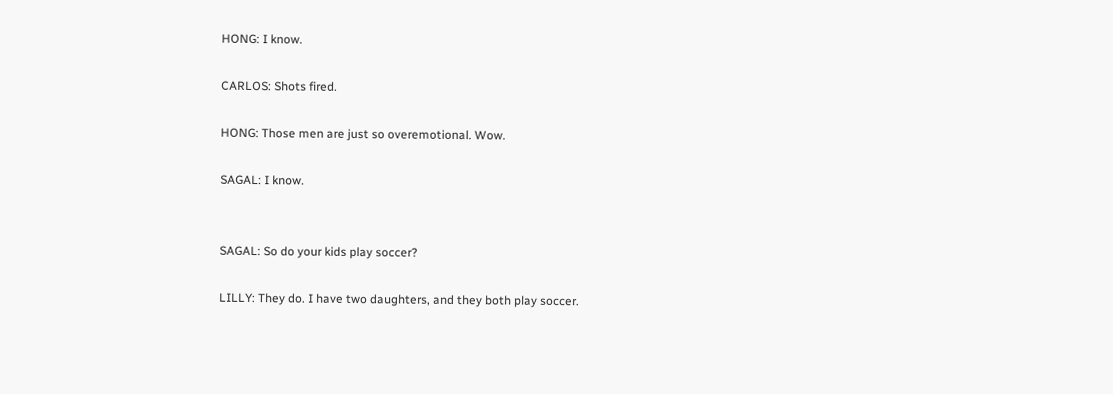HONG: I know.

CARLOS: Shots fired.

HONG: Those men are just so overemotional. Wow.

SAGAL: I know.


SAGAL: So do your kids play soccer?

LILLY: They do. I have two daughters, and they both play soccer.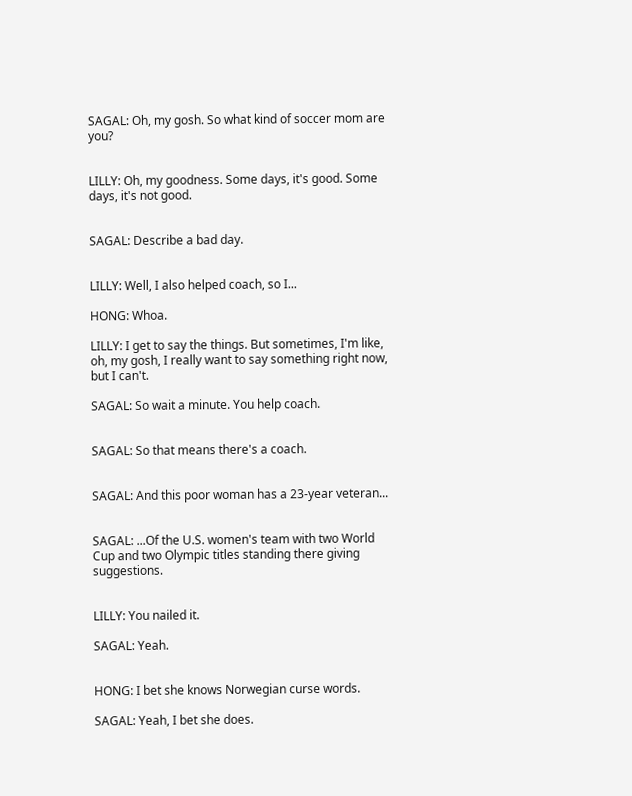SAGAL: Oh, my gosh. So what kind of soccer mom are you?


LILLY: Oh, my goodness. Some days, it's good. Some days, it's not good.


SAGAL: Describe a bad day.


LILLY: Well, I also helped coach, so I...

HONG: Whoa.

LILLY: I get to say the things. But sometimes, I'm like, oh, my gosh, I really want to say something right now, but I can't.

SAGAL: So wait a minute. You help coach.


SAGAL: So that means there's a coach.


SAGAL: And this poor woman has a 23-year veteran...


SAGAL: ...Of the U.S. women's team with two World Cup and two Olympic titles standing there giving suggestions.


LILLY: You nailed it.

SAGAL: Yeah.


HONG: I bet she knows Norwegian curse words.

SAGAL: Yeah, I bet she does.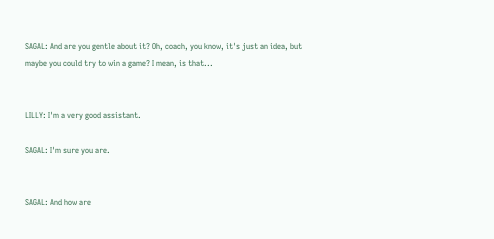SAGAL: And are you gentle about it? Oh, coach, you know, it's just an idea, but maybe you could try to win a game? I mean, is that...


LILLY: I'm a very good assistant.

SAGAL: I'm sure you are.


SAGAL: And how are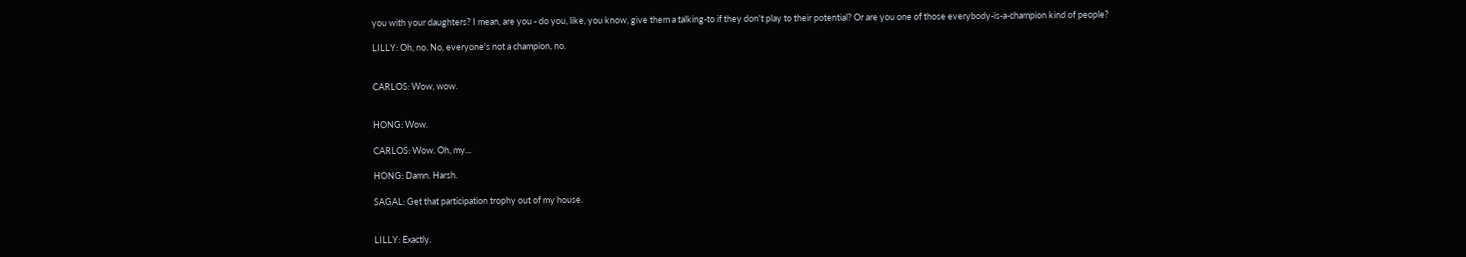you with your daughters? I mean, are you - do you, like, you know, give them a talking-to if they don't play to their potential? Or are you one of those everybody-is-a-champion kind of people?

LILLY: Oh, no. No, everyone's not a champion, no.


CARLOS: Wow, wow.


HONG: Wow.

CARLOS: Wow. Oh, my...

HONG: Damn. Harsh.

SAGAL: Get that participation trophy out of my house.


LILLY: Exactly.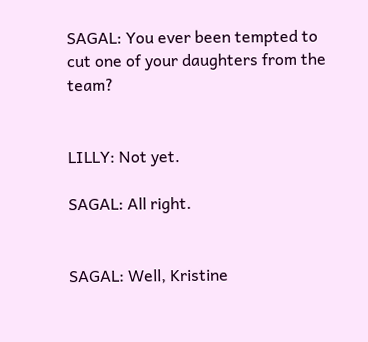SAGAL: You ever been tempted to cut one of your daughters from the team?


LILLY: Not yet.

SAGAL: All right.


SAGAL: Well, Kristine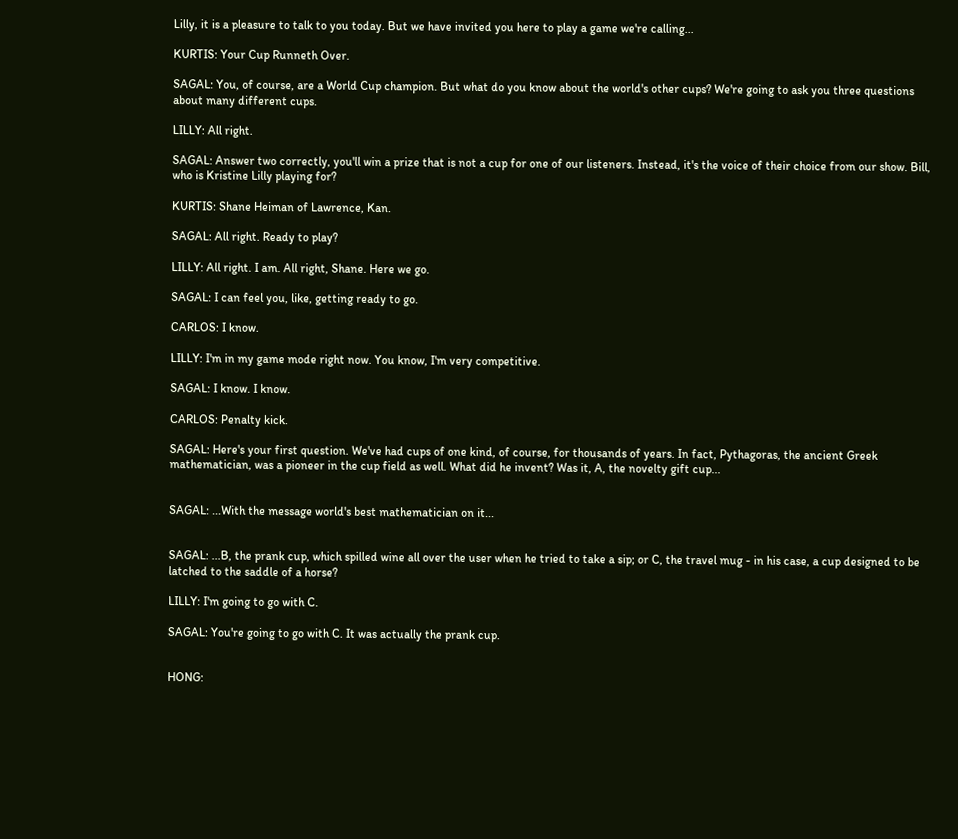Lilly, it is a pleasure to talk to you today. But we have invited you here to play a game we're calling...

KURTIS: Your Cup Runneth Over.

SAGAL: You, of course, are a World Cup champion. But what do you know about the world's other cups? We're going to ask you three questions about many different cups.

LILLY: All right.

SAGAL: Answer two correctly, you'll win a prize that is not a cup for one of our listeners. Instead, it's the voice of their choice from our show. Bill, who is Kristine Lilly playing for?

KURTIS: Shane Heiman of Lawrence, Kan.

SAGAL: All right. Ready to play?

LILLY: All right. I am. All right, Shane. Here we go.

SAGAL: I can feel you, like, getting ready to go.

CARLOS: I know.

LILLY: I'm in my game mode right now. You know, I'm very competitive.

SAGAL: I know. I know.

CARLOS: Penalty kick.

SAGAL: Here's your first question. We've had cups of one kind, of course, for thousands of years. In fact, Pythagoras, the ancient Greek mathematician, was a pioneer in the cup field as well. What did he invent? Was it, A, the novelty gift cup...


SAGAL: ...With the message world's best mathematician on it...


SAGAL: ...B, the prank cup, which spilled wine all over the user when he tried to take a sip; or C, the travel mug - in his case, a cup designed to be latched to the saddle of a horse?

LILLY: I'm going to go with C.

SAGAL: You're going to go with C. It was actually the prank cup.


HONG: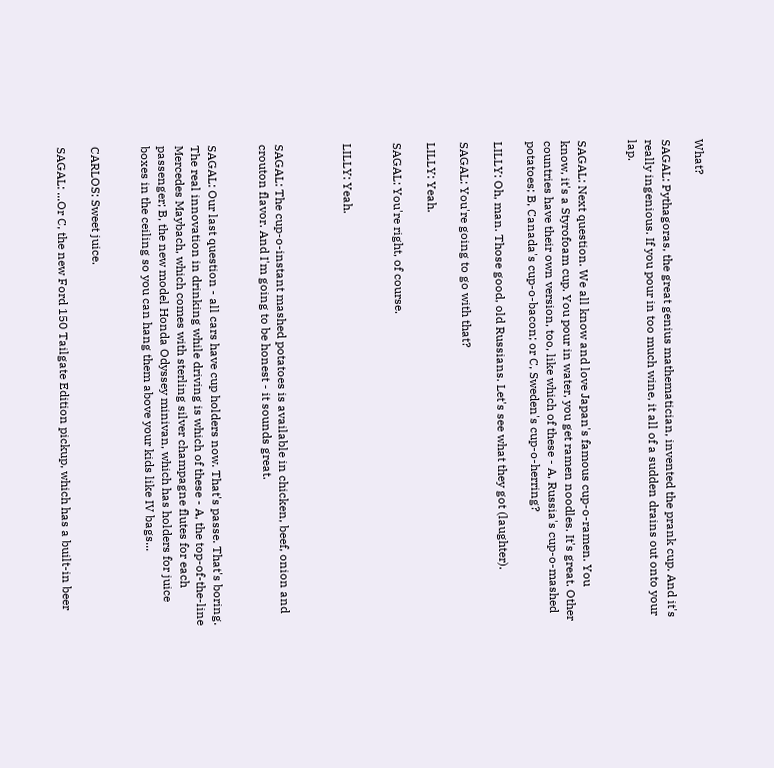What?

SAGAL: Pythagoras, the great genius mathematician, invented the prank cup. And it's really ingenious. If you pour in too much wine, it all of a sudden drains out onto your lap.


SAGAL: Next question. We all know and love Japan's famous cup-o-ramen. You know, it's a Styrofoam cup. You pour in water, you get ramen noodles. It's great. Other countries have their own version, too, like which of these - A, Russia's cup-o-mashed potatoes; B, Canada's cup-o-bacon; or C, Sweden's cup-o-herring?

LILLY: Oh, man. Those good, old Russians. Let's see what they got (laughter).

SAGAL: You're going to go with that?

LILLY: Yeah.

SAGAL: You're right, of course.


LILLY: Yeah.



SAGAL: The cup-o-instant mashed potatoes is available in chicken, beef, onion and crouton flavor. And I'm going to be honest - it sounds great.


SAGAL: Our last question - all cars have cup holders now. That's passe. That's boring. The real innovation in drinking while driving is which of these - A, the top-of-the-line Mercedes Maybach, which comes with sterling silver champagne flutes for each passenger; B, the new model Honda Odyssey minivan, which has holders for juice boxes in the ceiling so you can hang them above your kids like IV bags...


CARLOS: Sweet juice.

SAGAL: ...Or C, the new Ford 150 Tailgate Edition pickup, which has a built-in beer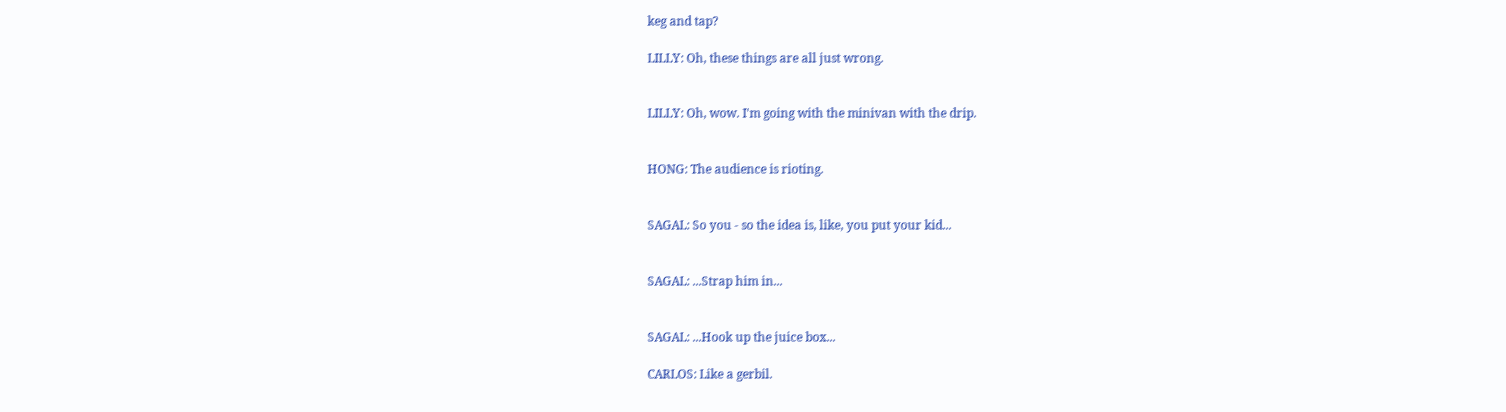keg and tap?

LILLY: Oh, these things are all just wrong.


LILLY: Oh, wow. I'm going with the minivan with the drip.


HONG: The audience is rioting.


SAGAL: So you - so the idea is, like, you put your kid...


SAGAL: ...Strap him in...


SAGAL: ...Hook up the juice box...

CARLOS: Like a gerbil.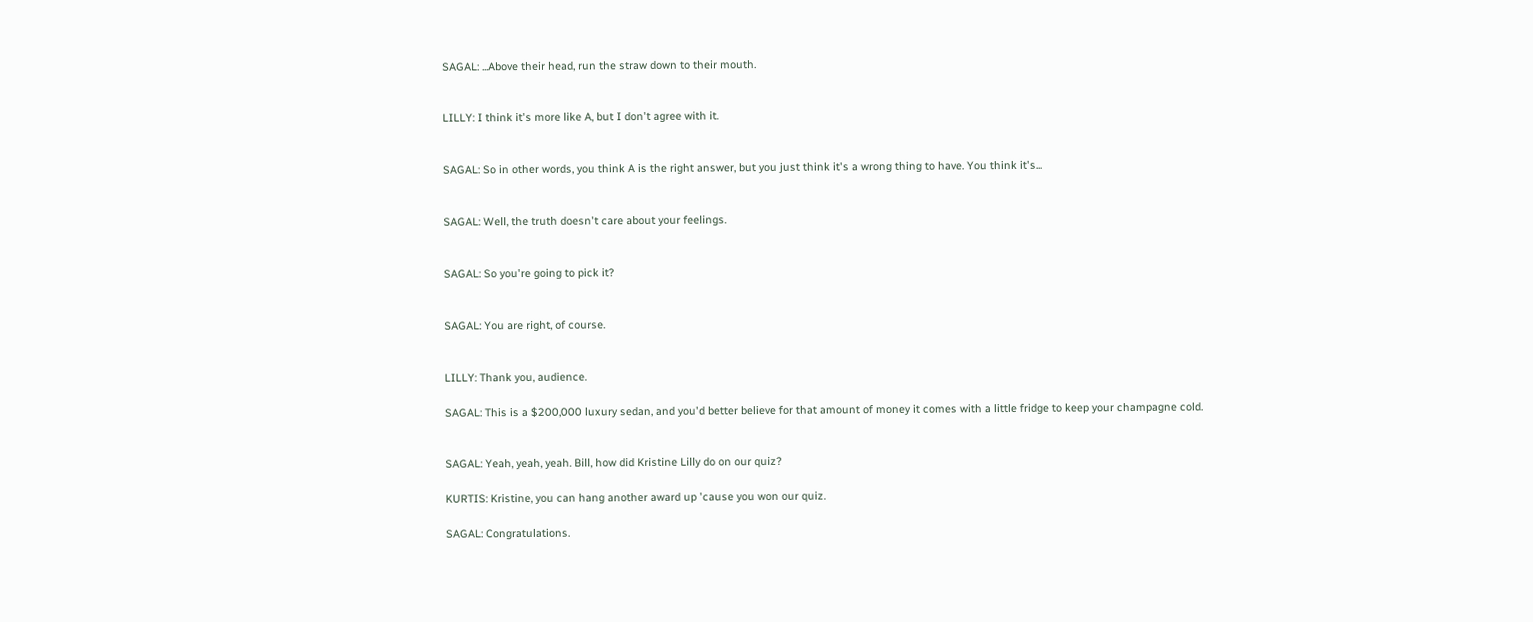SAGAL: ...Above their head, run the straw down to their mouth.


LILLY: I think it's more like A, but I don't agree with it.


SAGAL: So in other words, you think A is the right answer, but you just think it's a wrong thing to have. You think it's...


SAGAL: Well, the truth doesn't care about your feelings.


SAGAL: So you're going to pick it?


SAGAL: You are right, of course.


LILLY: Thank you, audience.

SAGAL: This is a $200,000 luxury sedan, and you'd better believe for that amount of money it comes with a little fridge to keep your champagne cold.


SAGAL: Yeah, yeah, yeah. Bill, how did Kristine Lilly do on our quiz?

KURTIS: Kristine, you can hang another award up 'cause you won our quiz.

SAGAL: Congratulations.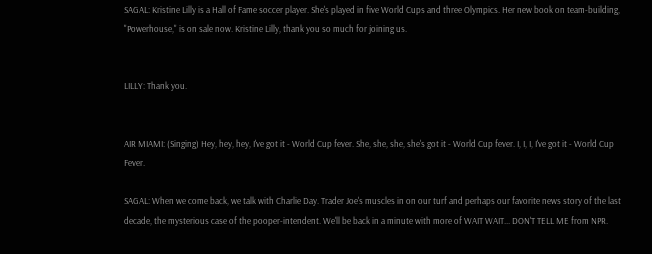SAGAL: Kristine Lilly is a Hall of Fame soccer player. She's played in five World Cups and three Olympics. Her new book on team-building, "Powerhouse," is on sale now. Kristine Lilly, thank you so much for joining us.


LILLY: Thank you.


AIR MIAMI: (Singing) Hey, hey, hey, I've got it - World Cup fever. She, she, she, she's got it - World Cup fever. I, I, I, I've got it - World Cup Fever.

SAGAL: When we come back, we talk with Charlie Day. Trader Joe's muscles in on our turf and perhaps our favorite news story of the last decade, the mysterious case of the pooper-intendent. We'll be back in a minute with more of WAIT WAIT... DON'T TELL ME from NPR.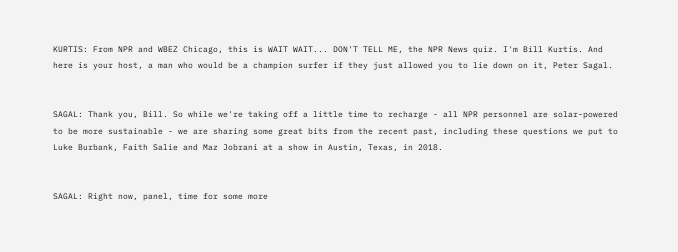KURTIS: From NPR and WBEZ Chicago, this is WAIT WAIT... DON'T TELL ME, the NPR News quiz. I'm Bill Kurtis. And here is your host, a man who would be a champion surfer if they just allowed you to lie down on it, Peter Sagal.


SAGAL: Thank you, Bill. So while we're taking off a little time to recharge - all NPR personnel are solar-powered to be more sustainable - we are sharing some great bits from the recent past, including these questions we put to Luke Burbank, Faith Salie and Maz Jobrani at a show in Austin, Texas, in 2018.


SAGAL: Right now, panel, time for some more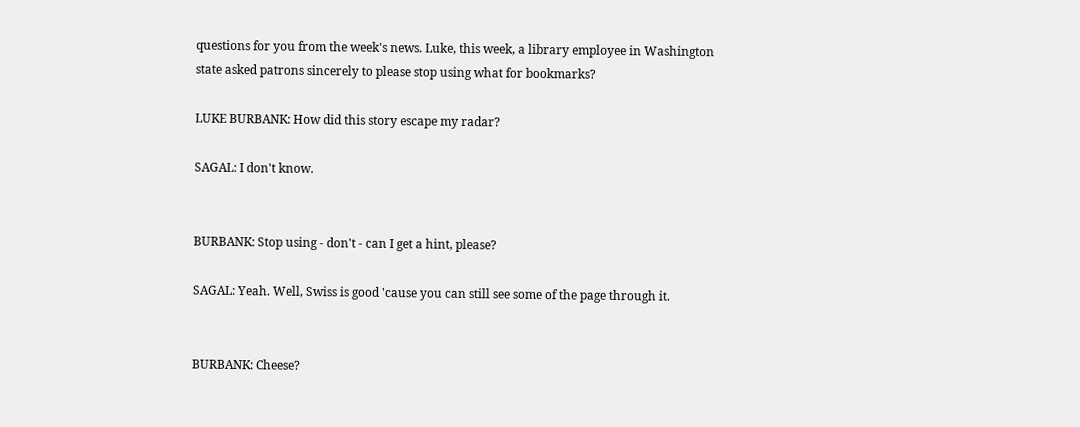questions for you from the week's news. Luke, this week, a library employee in Washington state asked patrons sincerely to please stop using what for bookmarks?

LUKE BURBANK: How did this story escape my radar?

SAGAL: I don't know.


BURBANK: Stop using - don't - can I get a hint, please?

SAGAL: Yeah. Well, Swiss is good 'cause you can still see some of the page through it.


BURBANK: Cheese?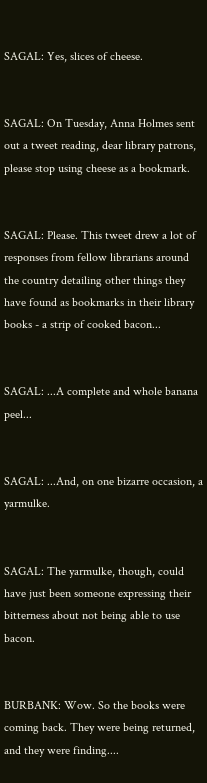SAGAL: Yes, slices of cheese.


SAGAL: On Tuesday, Anna Holmes sent out a tweet reading, dear library patrons, please stop using cheese as a bookmark.


SAGAL: Please. This tweet drew a lot of responses from fellow librarians around the country detailing other things they have found as bookmarks in their library books - a strip of cooked bacon...


SAGAL: ...A complete and whole banana peel...


SAGAL: ...And, on one bizarre occasion, a yarmulke.


SAGAL: The yarmulke, though, could have just been someone expressing their bitterness about not being able to use bacon.


BURBANK: Wow. So the books were coming back. They were being returned, and they were finding....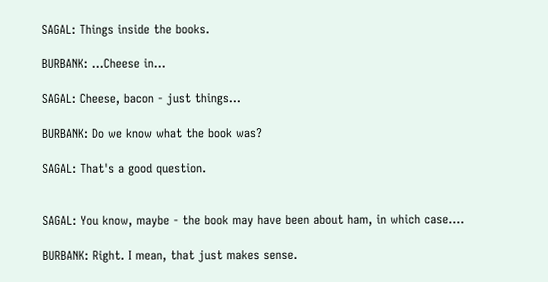SAGAL: Things inside the books.

BURBANK: ...Cheese in...

SAGAL: Cheese, bacon - just things...

BURBANK: Do we know what the book was?

SAGAL: That's a good question.


SAGAL: You know, maybe - the book may have been about ham, in which case....

BURBANK: Right. I mean, that just makes sense.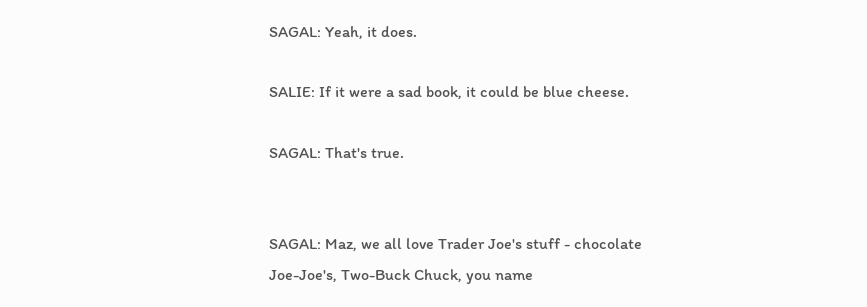SAGAL: Yeah, it does.

SALIE: If it were a sad book, it could be blue cheese.

SAGAL: That's true.


SAGAL: Maz, we all love Trader Joe's stuff - chocolate Joe-Joe's, Two-Buck Chuck, you name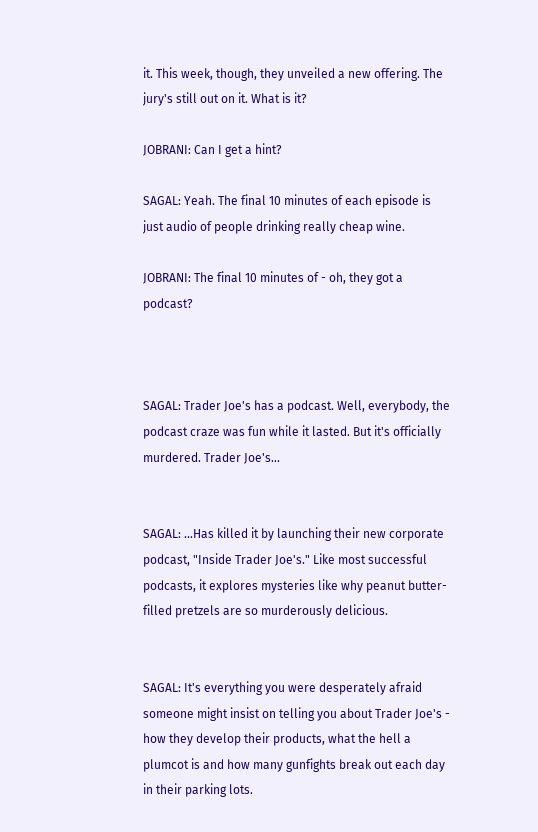it. This week, though, they unveiled a new offering. The jury's still out on it. What is it?

JOBRANI: Can I get a hint?

SAGAL: Yeah. The final 10 minutes of each episode is just audio of people drinking really cheap wine.

JOBRANI: The final 10 minutes of - oh, they got a podcast?



SAGAL: Trader Joe's has a podcast. Well, everybody, the podcast craze was fun while it lasted. But it's officially murdered. Trader Joe's...


SAGAL: ...Has killed it by launching their new corporate podcast, "Inside Trader Joe's." Like most successful podcasts, it explores mysteries like why peanut butter-filled pretzels are so murderously delicious.


SAGAL: It's everything you were desperately afraid someone might insist on telling you about Trader Joe's - how they develop their products, what the hell a plumcot is and how many gunfights break out each day in their parking lots.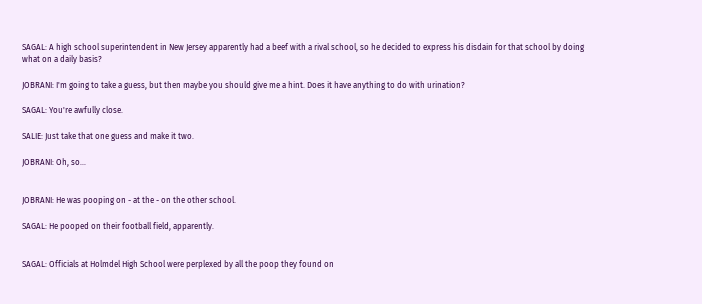SAGAL: A high school superintendent in New Jersey apparently had a beef with a rival school, so he decided to express his disdain for that school by doing what on a daily basis?

JOBRANI: I'm going to take a guess, but then maybe you should give me a hint. Does it have anything to do with urination?

SAGAL: You're awfully close.

SALIE: Just take that one guess and make it two.

JOBRANI: Oh, so...


JOBRANI: He was pooping on - at the - on the other school.

SAGAL: He pooped on their football field, apparently.


SAGAL: Officials at Holmdel High School were perplexed by all the poop they found on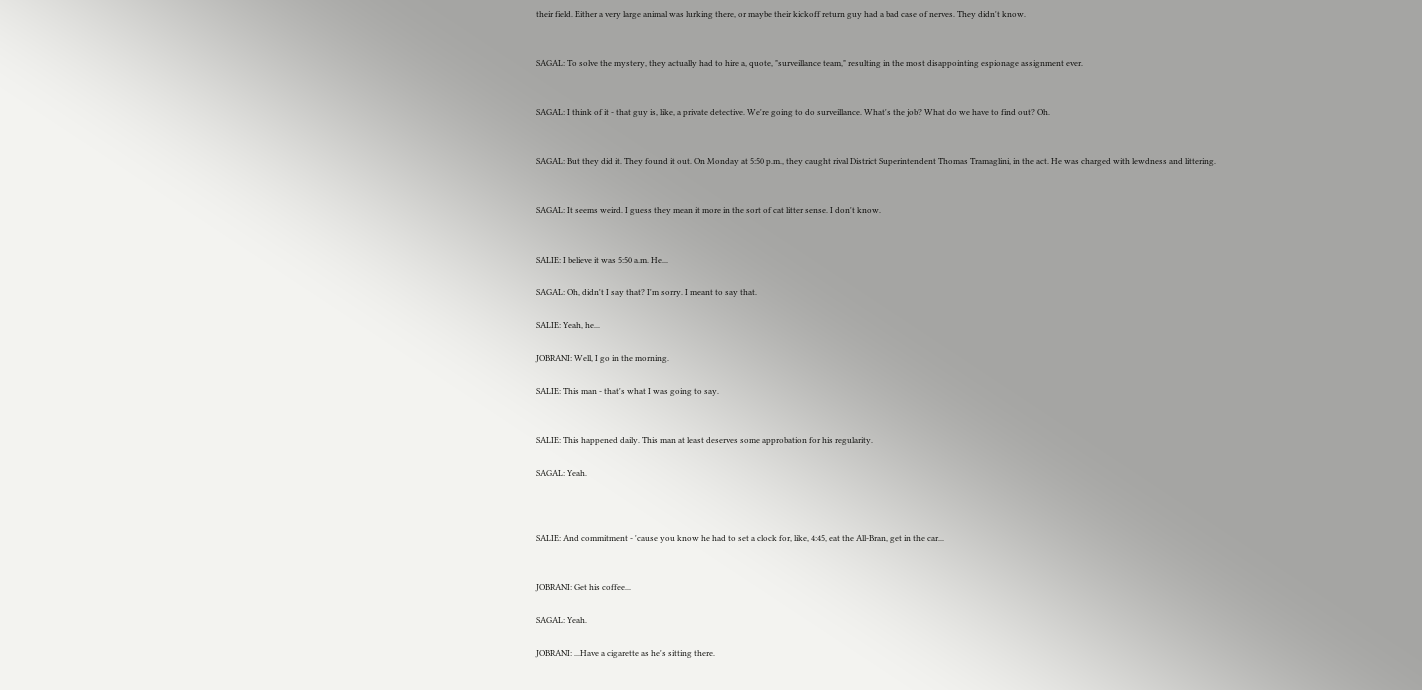their field. Either a very large animal was lurking there, or maybe their kickoff return guy had a bad case of nerves. They didn't know.


SAGAL: To solve the mystery, they actually had to hire a, quote, "surveillance team," resulting in the most disappointing espionage assignment ever.


SAGAL: I think of it - that guy is, like, a private detective. We're going to do surveillance. What's the job? What do we have to find out? Oh.


SAGAL: But they did it. They found it out. On Monday at 5:50 p.m., they caught rival District Superintendent Thomas Tramaglini, in the act. He was charged with lewdness and littering.


SAGAL: It seems weird. I guess they mean it more in the sort of cat litter sense. I don't know.


SALIE: I believe it was 5:50 a.m. He...

SAGAL: Oh, didn't I say that? I'm sorry. I meant to say that.

SALIE: Yeah, he...

JOBRANI: Well, I go in the morning.

SALIE: This man - that's what I was going to say.


SALIE: This happened daily. This man at least deserves some approbation for his regularity.

SAGAL: Yeah.



SALIE: And commitment - 'cause you know he had to set a clock for, like, 4:45, eat the All-Bran, get in the car...


JOBRANI: Get his coffee...

SAGAL: Yeah.

JOBRANI: ...Have a cigarette as he's sitting there.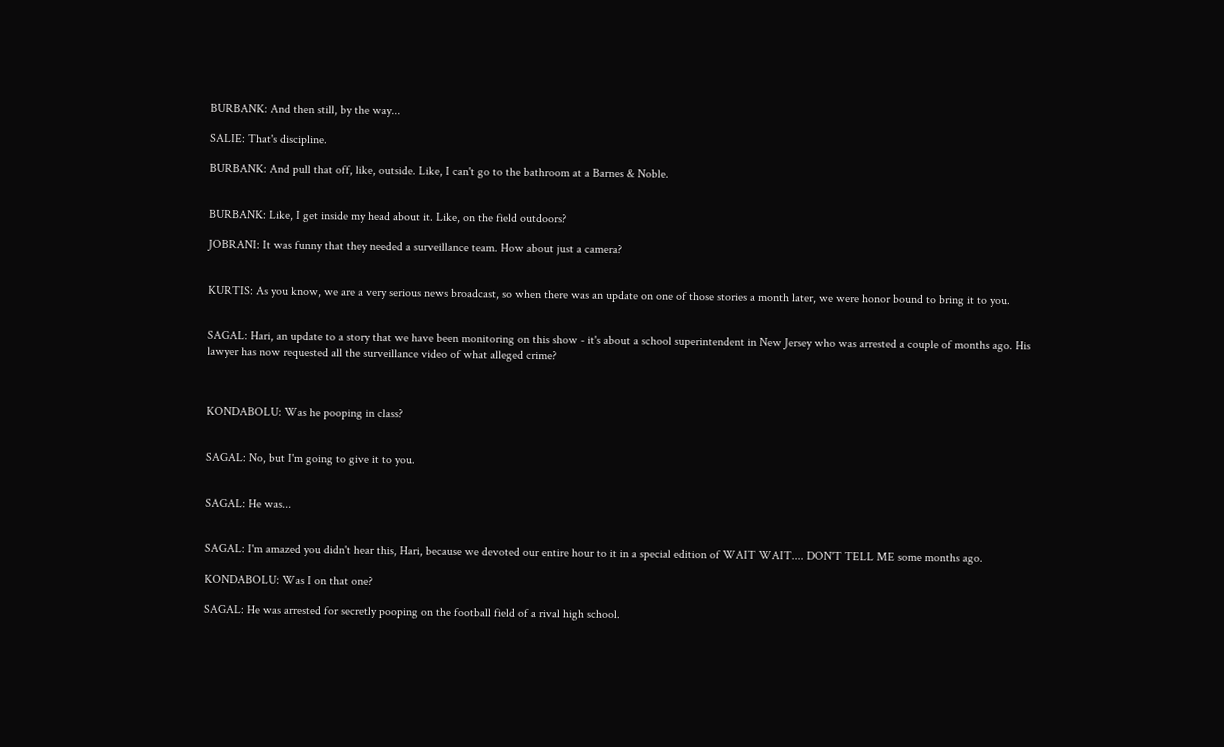BURBANK: And then still, by the way...

SALIE: That's discipline.

BURBANK: And pull that off, like, outside. Like, I can't go to the bathroom at a Barnes & Noble.


BURBANK: Like, I get inside my head about it. Like, on the field outdoors?

JOBRANI: It was funny that they needed a surveillance team. How about just a camera?


KURTIS: As you know, we are a very serious news broadcast, so when there was an update on one of those stories a month later, we were honor bound to bring it to you.


SAGAL: Hari, an update to a story that we have been monitoring on this show - it's about a school superintendent in New Jersey who was arrested a couple of months ago. His lawyer has now requested all the surveillance video of what alleged crime?



KONDABOLU: Was he pooping in class?


SAGAL: No, but I'm going to give it to you.


SAGAL: He was...


SAGAL: I'm amazed you didn't hear this, Hari, because we devoted our entire hour to it in a special edition of WAIT WAIT.... DON'T TELL ME some months ago.

KONDABOLU: Was I on that one?

SAGAL: He was arrested for secretly pooping on the football field of a rival high school.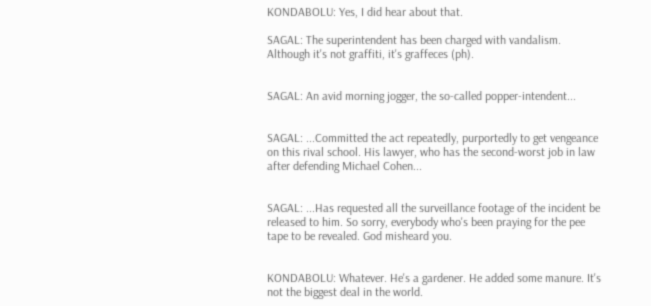KONDABOLU: Yes, I did hear about that.

SAGAL: The superintendent has been charged with vandalism. Although it's not graffiti, it's graffeces (ph).


SAGAL: An avid morning jogger, the so-called popper-intendent...


SAGAL: ...Committed the act repeatedly, purportedly to get vengeance on this rival school. His lawyer, who has the second-worst job in law after defending Michael Cohen...


SAGAL: ...Has requested all the surveillance footage of the incident be released to him. So sorry, everybody who's been praying for the pee tape to be revealed. God misheard you.


KONDABOLU: Whatever. He's a gardener. He added some manure. It's not the biggest deal in the world.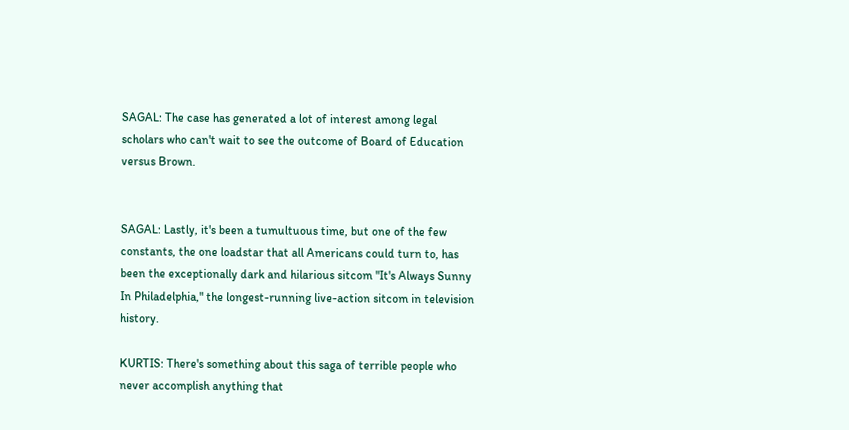SAGAL: The case has generated a lot of interest among legal scholars who can't wait to see the outcome of Board of Education versus Brown.


SAGAL: Lastly, it's been a tumultuous time, but one of the few constants, the one loadstar that all Americans could turn to, has been the exceptionally dark and hilarious sitcom "It's Always Sunny In Philadelphia," the longest-running live-action sitcom in television history.

KURTIS: There's something about this saga of terrible people who never accomplish anything that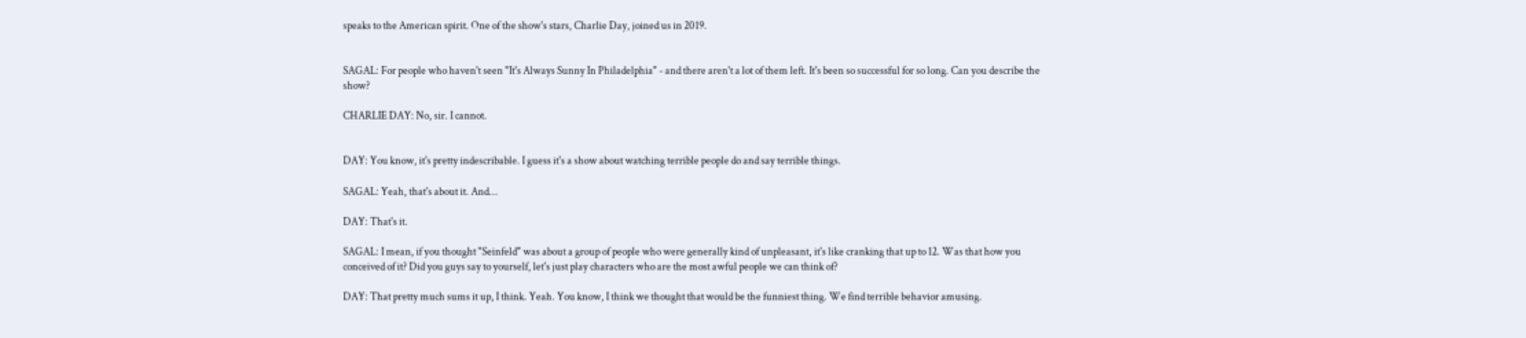speaks to the American spirit. One of the show's stars, Charlie Day, joined us in 2019.


SAGAL: For people who haven't seen "It's Always Sunny In Philadelphia" - and there aren't a lot of them left. It's been so successful for so long. Can you describe the show?

CHARLIE DAY: No, sir. I cannot.


DAY: You know, it's pretty indescribable. I guess it's a show about watching terrible people do and say terrible things.

SAGAL: Yeah, that's about it. And...

DAY: That's it.

SAGAL: I mean, if you thought "Seinfeld" was about a group of people who were generally kind of unpleasant, it's like cranking that up to 12. Was that how you conceived of it? Did you guys say to yourself, let's just play characters who are the most awful people we can think of?

DAY: That pretty much sums it up, I think. Yeah. You know, I think we thought that would be the funniest thing. We find terrible behavior amusing.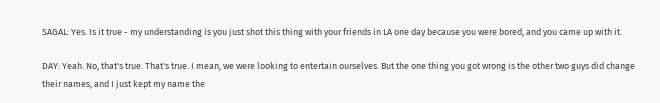SAGAL: Yes. Is it true - my understanding is you just shot this thing with your friends in LA one day because you were bored, and you came up with it.

DAY: Yeah. No, that's true. That's true. I mean, we were looking to entertain ourselves. But the one thing you got wrong is the other two guys did change their names, and I just kept my name the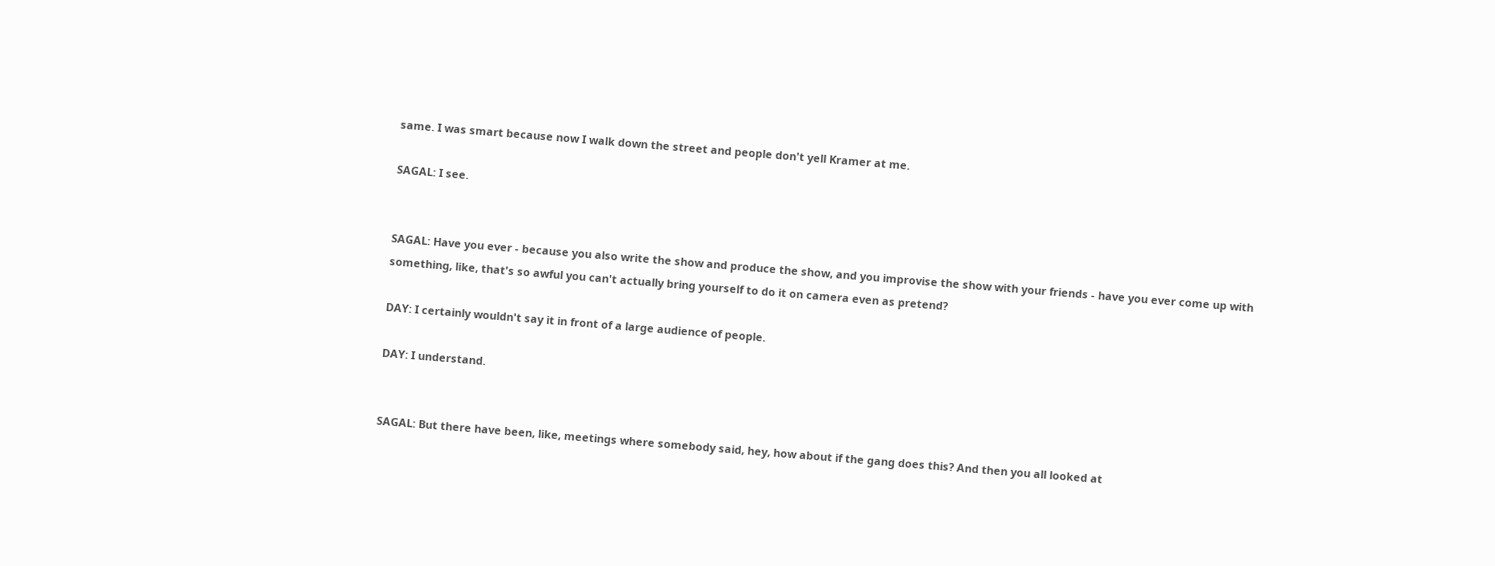same. I was smart because now I walk down the street and people don't yell Kramer at me.

SAGAL: I see.


SAGAL: Have you ever - because you also write the show and produce the show, and you improvise the show with your friends - have you ever come up with something, like, that's so awful you can't actually bring yourself to do it on camera even as pretend?

DAY: I certainly wouldn't say it in front of a large audience of people.

DAY: I understand.


SAGAL: But there have been, like, meetings where somebody said, hey, how about if the gang does this? And then you all looked at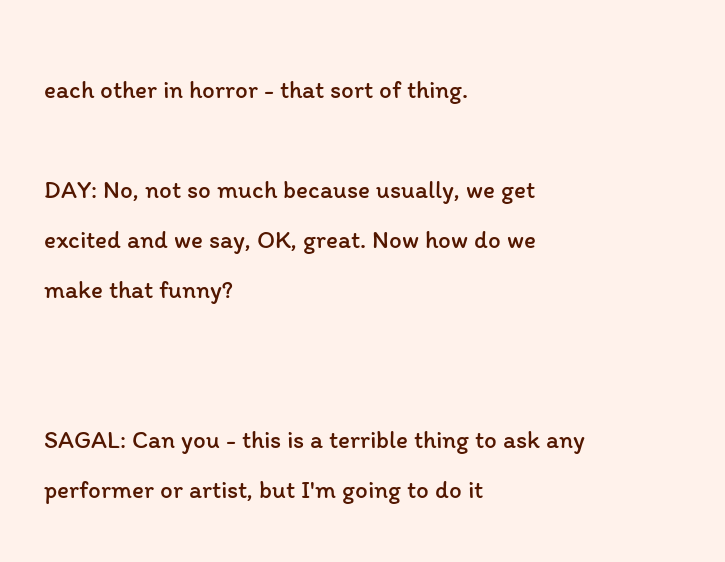each other in horror - that sort of thing.

DAY: No, not so much because usually, we get excited and we say, OK, great. Now how do we make that funny?


SAGAL: Can you - this is a terrible thing to ask any performer or artist, but I'm going to do it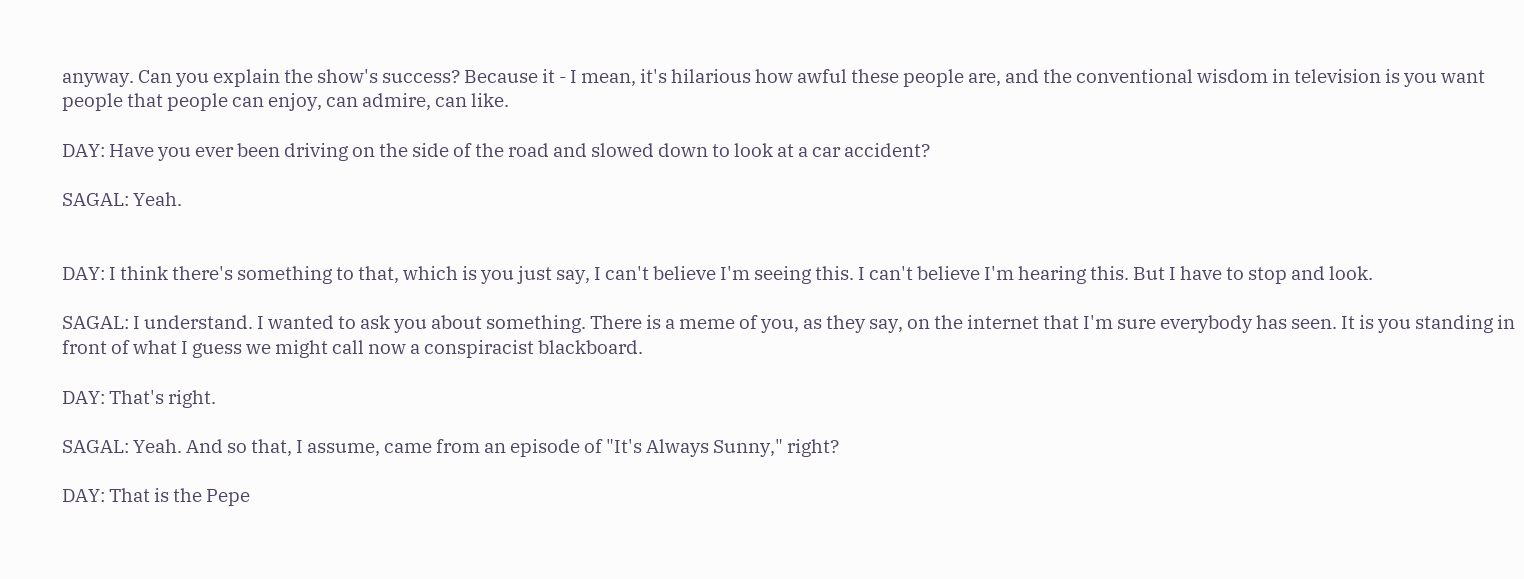anyway. Can you explain the show's success? Because it - I mean, it's hilarious how awful these people are, and the conventional wisdom in television is you want people that people can enjoy, can admire, can like.

DAY: Have you ever been driving on the side of the road and slowed down to look at a car accident?

SAGAL: Yeah.


DAY: I think there's something to that, which is you just say, I can't believe I'm seeing this. I can't believe I'm hearing this. But I have to stop and look.

SAGAL: I understand. I wanted to ask you about something. There is a meme of you, as they say, on the internet that I'm sure everybody has seen. It is you standing in front of what I guess we might call now a conspiracist blackboard.

DAY: That's right.

SAGAL: Yeah. And so that, I assume, came from an episode of "It's Always Sunny," right?

DAY: That is the Pepe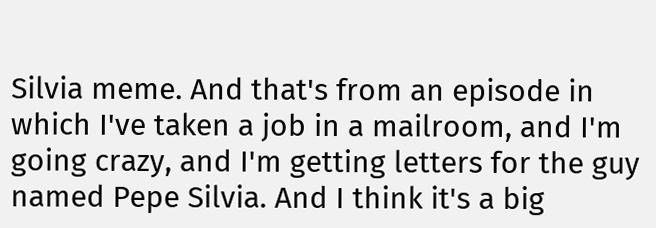Silvia meme. And that's from an episode in which I've taken a job in a mailroom, and I'm going crazy, and I'm getting letters for the guy named Pepe Silvia. And I think it's a big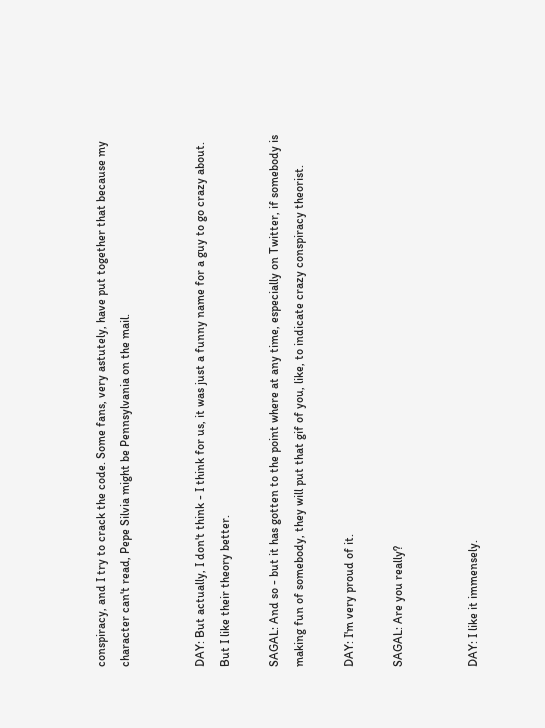conspiracy, and I try to crack the code. Some fans, very astutely, have put together that because my character can't read, Pepe Silvia might be Pennsylvania on the mail.


DAY: But actually, I don't think - I think for us, it was just a funny name for a guy to go crazy about. But I like their theory better.

SAGAL: And so - but it has gotten to the point where at any time, especially on Twitter, if somebody is making fun of somebody, they will put that gif of you, like, to indicate crazy conspiracy theorist.

DAY: I'm very proud of it.

SAGAL: Are you really?


DAY: I like it immensely.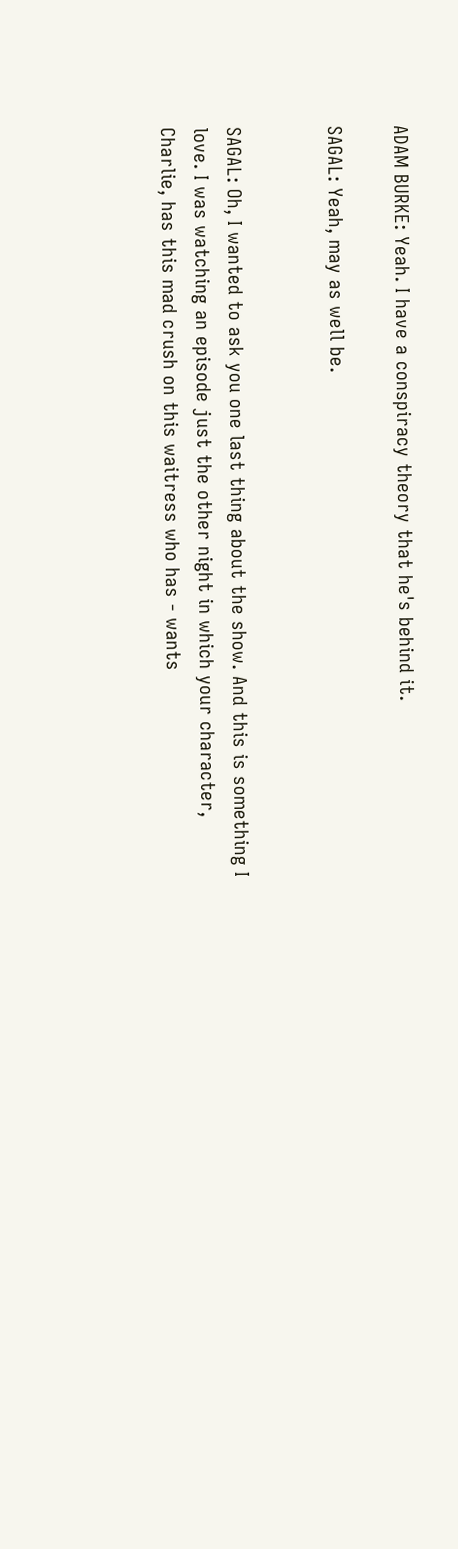ADAM BURKE: Yeah. I have a conspiracy theory that he's behind it.

SAGAL: Yeah, may as well be.


SAGAL: Oh, I wanted to ask you one last thing about the show. And this is something I love. I was watching an episode just the other night in which your character, Charlie, has this mad crush on this waitress who has - wants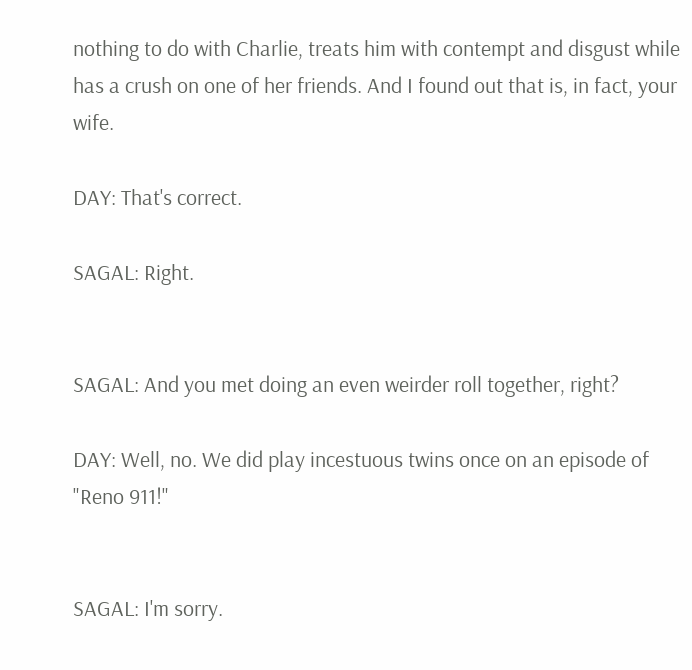nothing to do with Charlie, treats him with contempt and disgust while has a crush on one of her friends. And I found out that is, in fact, your wife.

DAY: That's correct.

SAGAL: Right.


SAGAL: And you met doing an even weirder roll together, right?

DAY: Well, no. We did play incestuous twins once on an episode of "Reno 911!"


SAGAL: I'm sorry.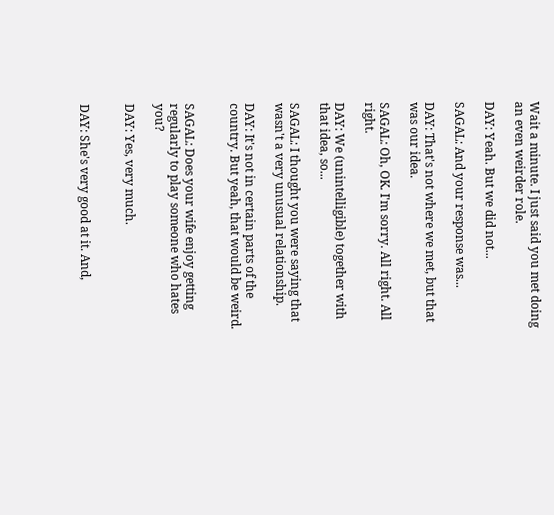Wait a minute. I just said you met doing an even weirder role.

DAY: Yeah. But we did not...

SAGAL: And your response was...

DAY: That's not where we met, but that was our idea.

SAGAL: Oh, OK. I'm sorry. All right. All right.

DAY: We (unintelligible) together with that idea, so...

SAGAL: I thought you were saying that wasn't a very unusual relationship.

DAY: It's not in certain parts of the country. But yeah, that would be weird.


SAGAL: Does your wife enjoy getting regularly to play someone who hates you?

DAY: Yes, very much.


DAY: She's very good at it. And,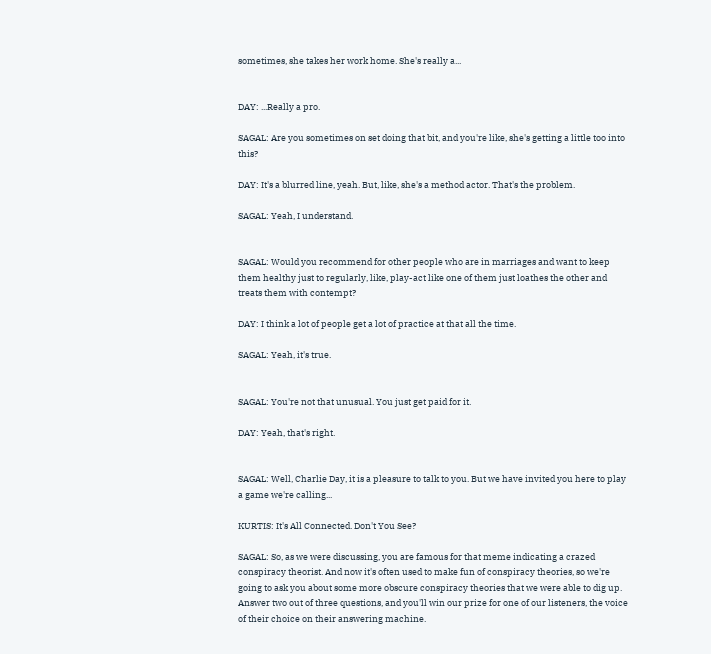sometimes, she takes her work home. She's really a...


DAY: ...Really a pro.

SAGAL: Are you sometimes on set doing that bit, and you're like, she's getting a little too into this?

DAY: It's a blurred line, yeah. But, like, she's a method actor. That's the problem.

SAGAL: Yeah, I understand.


SAGAL: Would you recommend for other people who are in marriages and want to keep them healthy just to regularly, like, play-act like one of them just loathes the other and treats them with contempt?

DAY: I think a lot of people get a lot of practice at that all the time.

SAGAL: Yeah, it's true.


SAGAL: You're not that unusual. You just get paid for it.

DAY: Yeah, that's right.


SAGAL: Well, Charlie Day, it is a pleasure to talk to you. But we have invited you here to play a game we're calling...

KURTIS: It's All Connected. Don't You See?

SAGAL: So, as we were discussing, you are famous for that meme indicating a crazed conspiracy theorist. And now it's often used to make fun of conspiracy theories, so we're going to ask you about some more obscure conspiracy theories that we were able to dig up. Answer two out of three questions, and you'll win our prize for one of our listeners, the voice of their choice on their answering machine.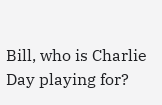Bill, who is Charlie Day playing for?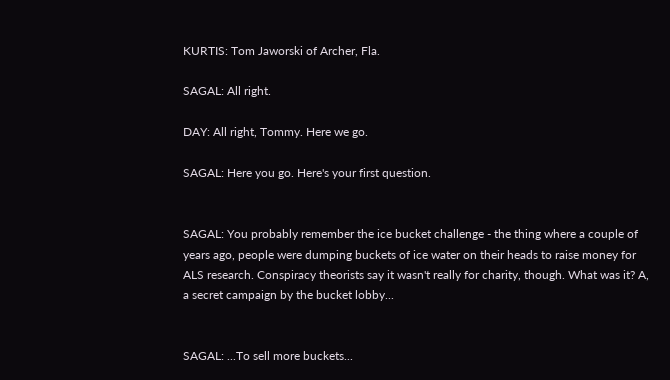KURTIS: Tom Jaworski of Archer, Fla.

SAGAL: All right.

DAY: All right, Tommy. Here we go.

SAGAL: Here you go. Here's your first question.


SAGAL: You probably remember the ice bucket challenge - the thing where a couple of years ago, people were dumping buckets of ice water on their heads to raise money for ALS research. Conspiracy theorists say it wasn't really for charity, though. What was it? A, a secret campaign by the bucket lobby...


SAGAL: ...To sell more buckets...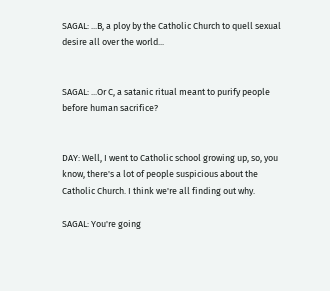SAGAL: ...B, a ploy by the Catholic Church to quell sexual desire all over the world...


SAGAL: ...Or C, a satanic ritual meant to purify people before human sacrifice?


DAY: Well, I went to Catholic school growing up, so, you know, there's a lot of people suspicious about the Catholic Church. I think we're all finding out why.

SAGAL: You're going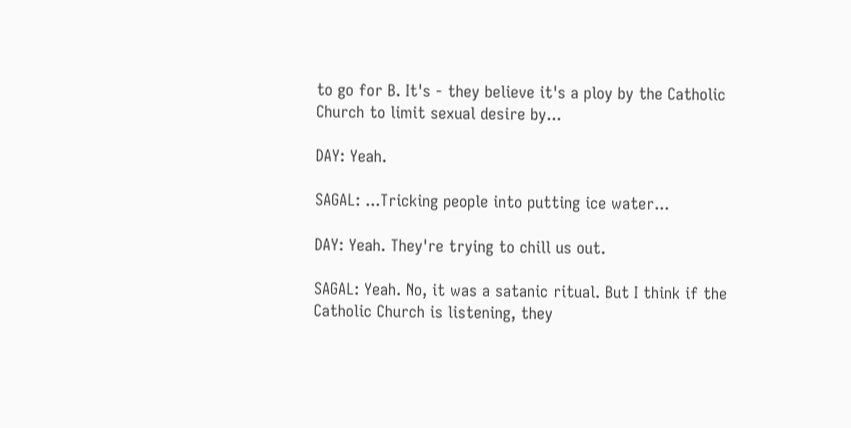to go for B. It's - they believe it's a ploy by the Catholic Church to limit sexual desire by...

DAY: Yeah.

SAGAL: ...Tricking people into putting ice water...

DAY: Yeah. They're trying to chill us out.

SAGAL: Yeah. No, it was a satanic ritual. But I think if the Catholic Church is listening, they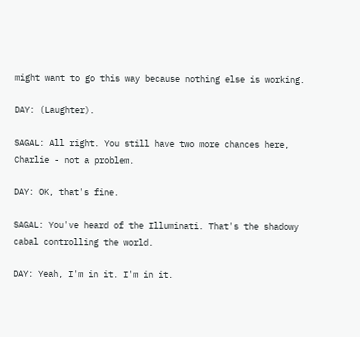might want to go this way because nothing else is working.

DAY: (Laughter).

SAGAL: All right. You still have two more chances here, Charlie - not a problem.

DAY: OK, that's fine.

SAGAL: You've heard of the Illuminati. That's the shadowy cabal controlling the world.

DAY: Yeah, I'm in it. I'm in it.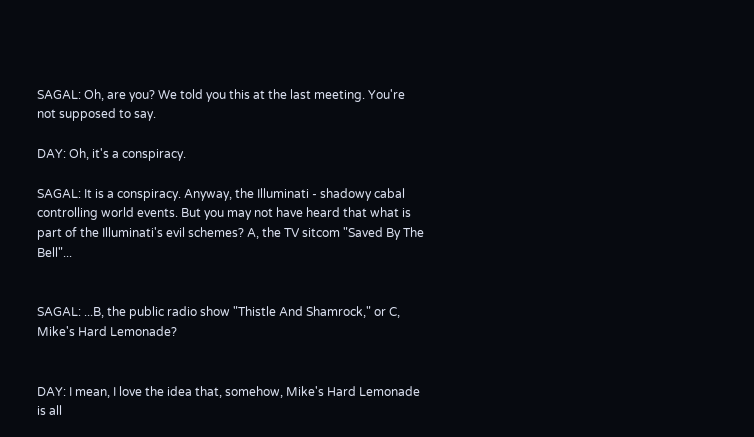SAGAL: Oh, are you? We told you this at the last meeting. You're not supposed to say.

DAY: Oh, it's a conspiracy.

SAGAL: It is a conspiracy. Anyway, the Illuminati - shadowy cabal controlling world events. But you may not have heard that what is part of the Illuminati's evil schemes? A, the TV sitcom "Saved By The Bell"...


SAGAL: ...B, the public radio show "Thistle And Shamrock," or C, Mike's Hard Lemonade?


DAY: I mean, I love the idea that, somehow, Mike's Hard Lemonade is all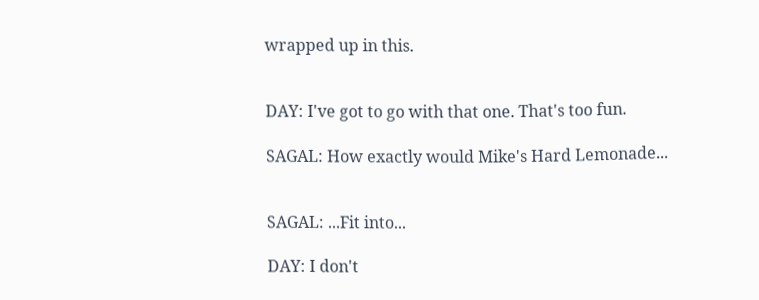wrapped up in this.


DAY: I've got to go with that one. That's too fun.

SAGAL: How exactly would Mike's Hard Lemonade...


SAGAL: ...Fit into...

DAY: I don't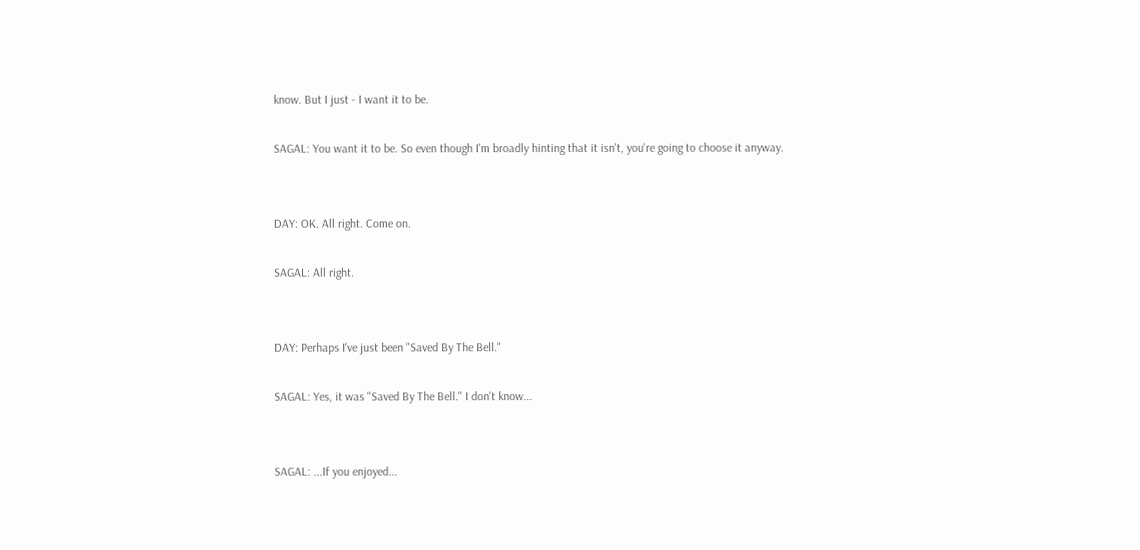know. But I just - I want it to be.

SAGAL: You want it to be. So even though I'm broadly hinting that it isn't, you're going to choose it anyway.


DAY: OK. All right. Come on.

SAGAL: All right.


DAY: Perhaps I've just been "Saved By The Bell."

SAGAL: Yes, it was "Saved By The Bell." I don't know...


SAGAL: ...If you enjoyed...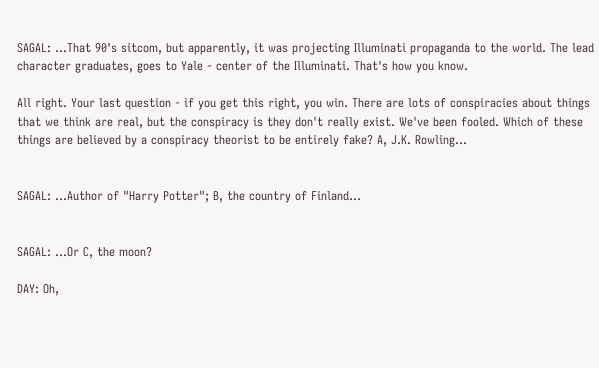SAGAL: ...That 90's sitcom, but apparently, it was projecting Illuminati propaganda to the world. The lead character graduates, goes to Yale - center of the Illuminati. That's how you know.

All right. Your last question - if you get this right, you win. There are lots of conspiracies about things that we think are real, but the conspiracy is they don't really exist. We've been fooled. Which of these things are believed by a conspiracy theorist to be entirely fake? A, J.K. Rowling...


SAGAL: ...Author of "Harry Potter"; B, the country of Finland...


SAGAL: ...Or C, the moon?

DAY: Oh,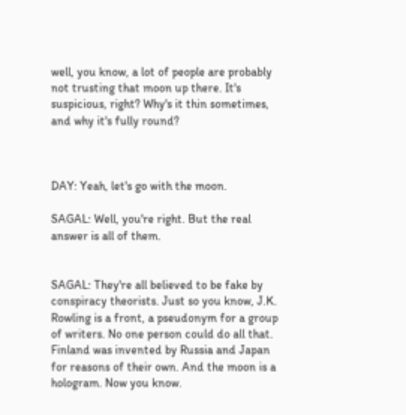well, you know, a lot of people are probably not trusting that moon up there. It's suspicious, right? Why's it thin sometimes, and why it's fully round?



DAY: Yeah, let's go with the moon.

SAGAL: Well, you're right. But the real answer is all of them.


SAGAL: They're all believed to be fake by conspiracy theorists. Just so you know, J.K. Rowling is a front, a pseudonym for a group of writers. No one person could do all that. Finland was invented by Russia and Japan for reasons of their own. And the moon is a hologram. Now you know.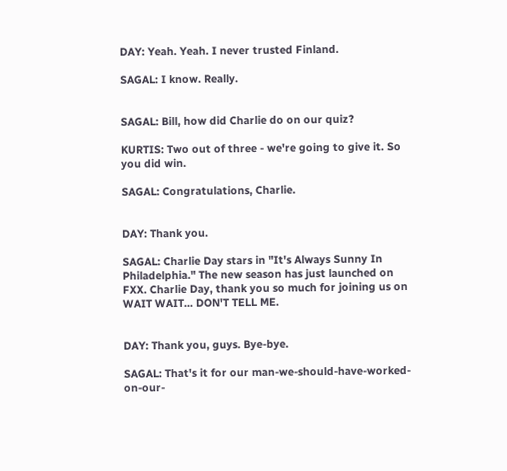DAY: Yeah. Yeah. I never trusted Finland.

SAGAL: I know. Really.


SAGAL: Bill, how did Charlie do on our quiz?

KURTIS: Two out of three - we're going to give it. So you did win.

SAGAL: Congratulations, Charlie.


DAY: Thank you.

SAGAL: Charlie Day stars in "It's Always Sunny In Philadelphia." The new season has just launched on FXX. Charlie Day, thank you so much for joining us on WAIT WAIT... DON'T TELL ME.


DAY: Thank you, guys. Bye-bye.

SAGAL: That's it for our man-we-should-have-worked-on-our-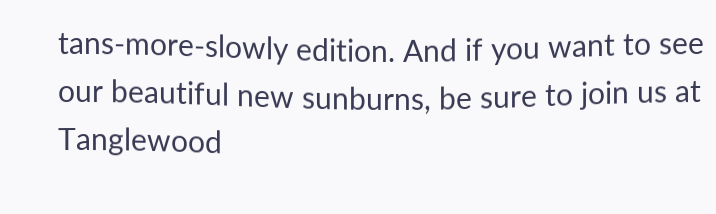tans-more-slowly edition. And if you want to see our beautiful new sunburns, be sure to join us at Tanglewood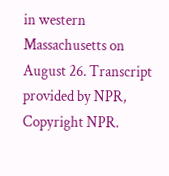in western Massachusetts on August 26. Transcript provided by NPR, Copyright NPR.